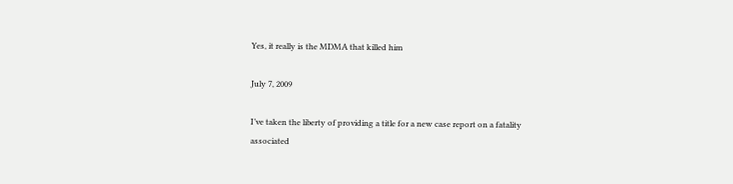Yes, it really is the MDMA that killed him

July 7, 2009

I’ve taken the liberty of providing a title for a new case report on a fatality associated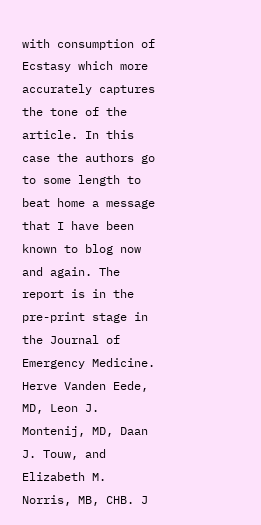with consumption of Ecstasy which more accurately captures the tone of the article. In this case the authors go to some length to beat home a message that I have been known to blog now and again. The report is in the pre-print stage in the Journal of Emergency Medicine.
Herve Vanden Eede, MD, Leon J. Montenij, MD, Daan J. Touw, and Elizabeth M. Norris, MB, CHB. J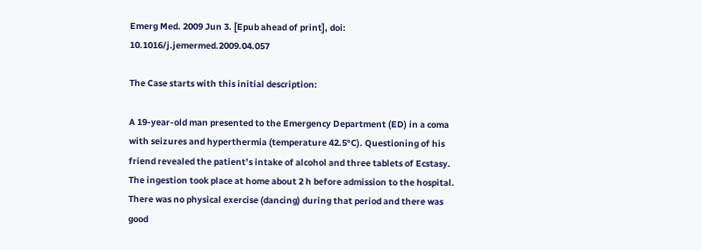Emerg Med. 2009 Jun 3. [Epub ahead of print], doi: 10.1016/j.jemermed.2009.04.057

The Case starts with this initial description:

A 19-year-old man presented to the Emergency Department (ED) in a coma with seizures and hyperthermia (temperature 42.5°C). Questioning of his friend revealed the patient’s intake of alcohol and three tablets of Ecstasy. The ingestion took place at home about 2 h before admission to the hospital. There was no physical exercise (dancing) during that period and there was good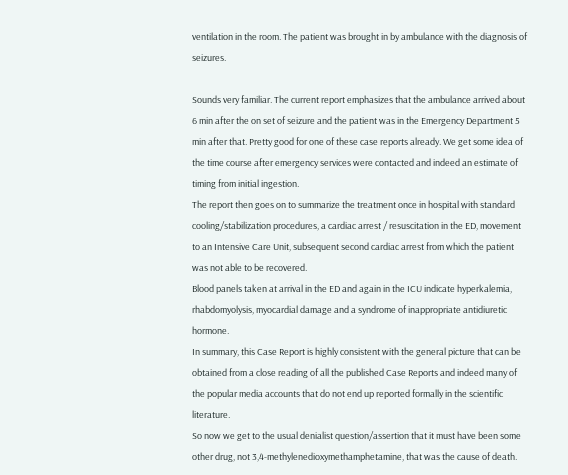ventilation in the room. The patient was brought in by ambulance with the diagnosis of seizures.

Sounds very familiar. The current report emphasizes that the ambulance arrived about 6 min after the on set of seizure and the patient was in the Emergency Department 5 min after that. Pretty good for one of these case reports already. We get some idea of the time course after emergency services were contacted and indeed an estimate of timing from initial ingestion.
The report then goes on to summarize the treatment once in hospital with standard cooling/stabilization procedures, a cardiac arrest / resuscitation in the ED, movement to an Intensive Care Unit, subsequent second cardiac arrest from which the patient was not able to be recovered.
Blood panels taken at arrival in the ED and again in the ICU indicate hyperkalemia, rhabdomyolysis, myocardial damage and a syndrome of inappropriate antidiuretic hormone.
In summary, this Case Report is highly consistent with the general picture that can be obtained from a close reading of all the published Case Reports and indeed many of the popular media accounts that do not end up reported formally in the scientific literature.
So now we get to the usual denialist question/assertion that it must have been some other drug, not 3,4-methylenedioxymethamphetamine, that was the cause of death.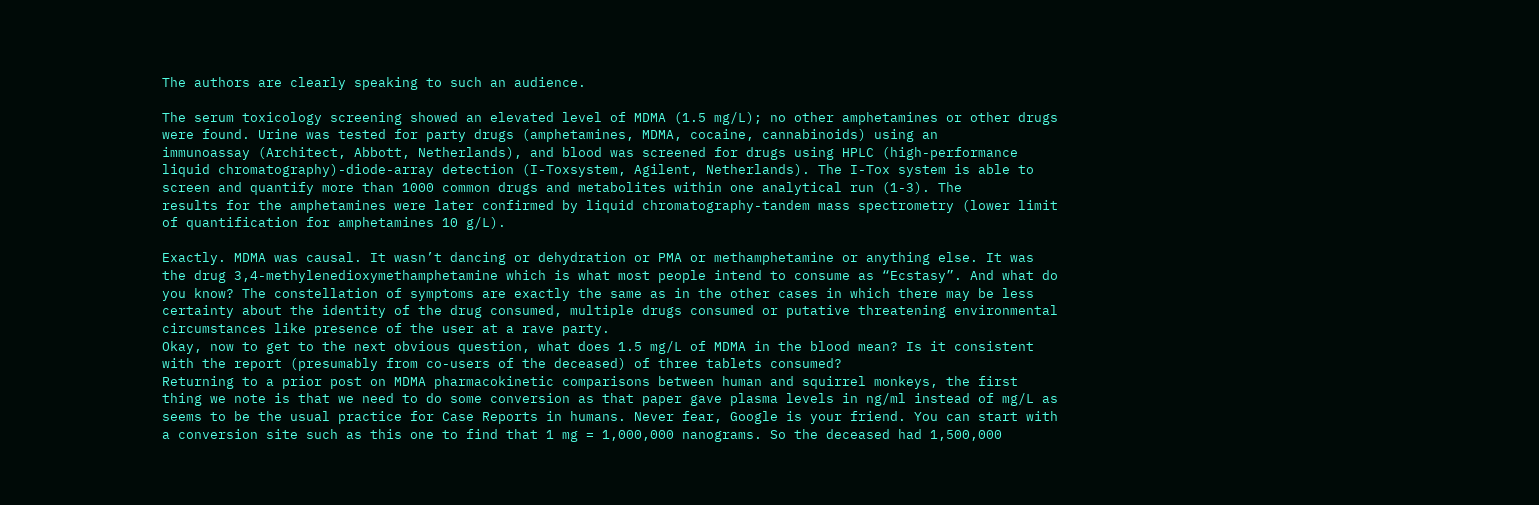The authors are clearly speaking to such an audience.

The serum toxicology screening showed an elevated level of MDMA (1.5 mg/L); no other amphetamines or other drugs were found. Urine was tested for party drugs (amphetamines, MDMA, cocaine, cannabinoids) using an
immunoassay (Architect, Abbott, Netherlands), and blood was screened for drugs using HPLC (high-performance liquid chromatography)-diode-array detection (I-Toxsystem, Agilent, Netherlands). The I-Tox system is able to screen and quantify more than 1000 common drugs and metabolites within one analytical run (1-3). The
results for the amphetamines were later confirmed by liquid chromatography-tandem mass spectrometry (lower limit of quantification for amphetamines 10 g/L).

Exactly. MDMA was causal. It wasn’t dancing or dehydration or PMA or methamphetamine or anything else. It was the drug 3,4-methylenedioxymethamphetamine which is what most people intend to consume as “Ecstasy”. And what do you know? The constellation of symptoms are exactly the same as in the other cases in which there may be less certainty about the identity of the drug consumed, multiple drugs consumed or putative threatening environmental circumstances like presence of the user at a rave party.
Okay, now to get to the next obvious question, what does 1.5 mg/L of MDMA in the blood mean? Is it consistent with the report (presumably from co-users of the deceased) of three tablets consumed?
Returning to a prior post on MDMA pharmacokinetic comparisons between human and squirrel monkeys, the first thing we note is that we need to do some conversion as that paper gave plasma levels in ng/ml instead of mg/L as seems to be the usual practice for Case Reports in humans. Never fear, Google is your friend. You can start with a conversion site such as this one to find that 1 mg = 1,000,000 nanograms. So the deceased had 1,500,000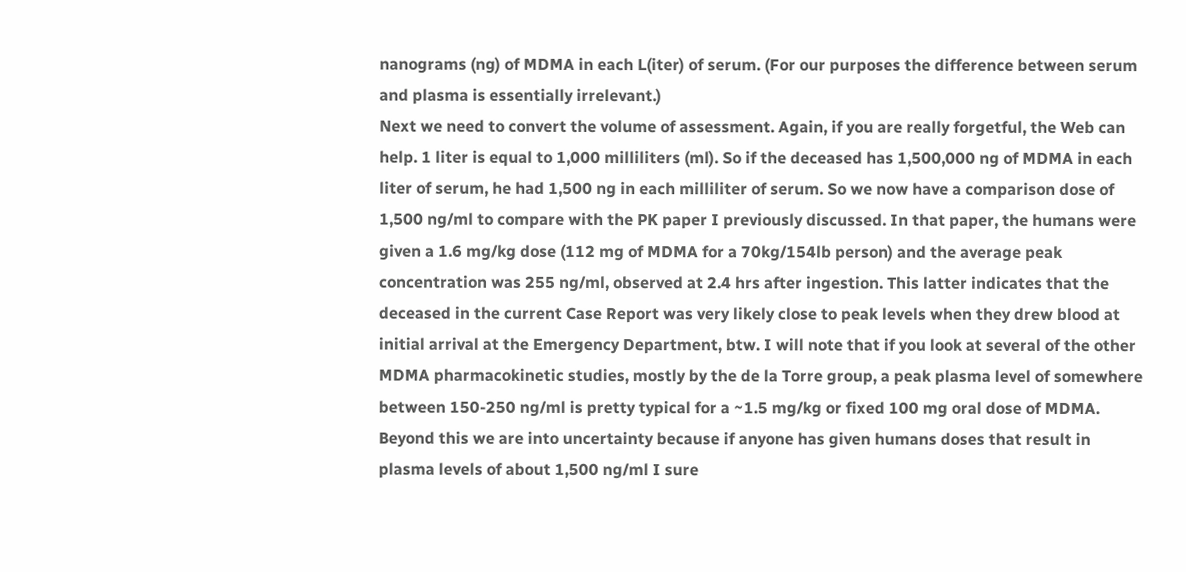nanograms (ng) of MDMA in each L(iter) of serum. (For our purposes the difference between serum and plasma is essentially irrelevant.)
Next we need to convert the volume of assessment. Again, if you are really forgetful, the Web can help. 1 liter is equal to 1,000 milliliters (ml). So if the deceased has 1,500,000 ng of MDMA in each liter of serum, he had 1,500 ng in each milliliter of serum. So we now have a comparison dose of 1,500 ng/ml to compare with the PK paper I previously discussed. In that paper, the humans were given a 1.6 mg/kg dose (112 mg of MDMA for a 70kg/154lb person) and the average peak concentration was 255 ng/ml, observed at 2.4 hrs after ingestion. This latter indicates that the deceased in the current Case Report was very likely close to peak levels when they drew blood at initial arrival at the Emergency Department, btw. I will note that if you look at several of the other MDMA pharmacokinetic studies, mostly by the de la Torre group, a peak plasma level of somewhere between 150-250 ng/ml is pretty typical for a ~1.5 mg/kg or fixed 100 mg oral dose of MDMA.
Beyond this we are into uncertainty because if anyone has given humans doses that result in plasma levels of about 1,500 ng/ml I sure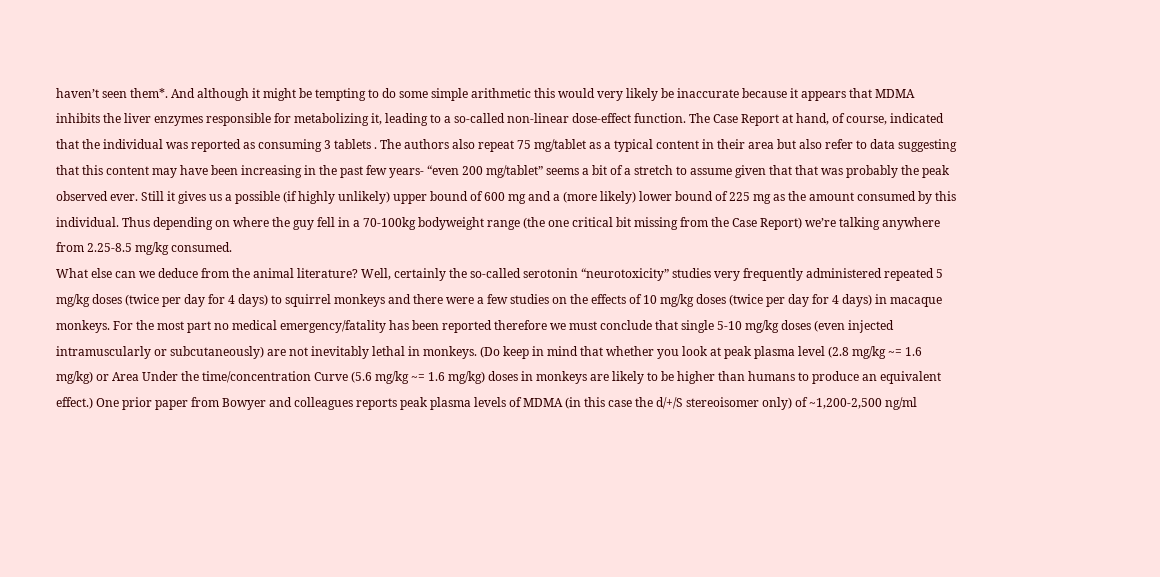haven’t seen them*. And although it might be tempting to do some simple arithmetic this would very likely be inaccurate because it appears that MDMA inhibits the liver enzymes responsible for metabolizing it, leading to a so-called non-linear dose-effect function. The Case Report at hand, of course, indicated that the individual was reported as consuming 3 tablets . The authors also repeat 75 mg/tablet as a typical content in their area but also refer to data suggesting that this content may have been increasing in the past few years- “even 200 mg/tablet” seems a bit of a stretch to assume given that that was probably the peak observed ever. Still it gives us a possible (if highly unlikely) upper bound of 600 mg and a (more likely) lower bound of 225 mg as the amount consumed by this individual. Thus depending on where the guy fell in a 70-100kg bodyweight range (the one critical bit missing from the Case Report) we’re talking anywhere from 2.25-8.5 mg/kg consumed.
What else can we deduce from the animal literature? Well, certainly the so-called serotonin “neurotoxicity” studies very frequently administered repeated 5 mg/kg doses (twice per day for 4 days) to squirrel monkeys and there were a few studies on the effects of 10 mg/kg doses (twice per day for 4 days) in macaque monkeys. For the most part no medical emergency/fatality has been reported therefore we must conclude that single 5-10 mg/kg doses (even injected intramuscularly or subcutaneously) are not inevitably lethal in monkeys. (Do keep in mind that whether you look at peak plasma level (2.8 mg/kg ~= 1.6 mg/kg) or Area Under the time/concentration Curve (5.6 mg/kg ~= 1.6 mg/kg) doses in monkeys are likely to be higher than humans to produce an equivalent effect.) One prior paper from Bowyer and colleagues reports peak plasma levels of MDMA (in this case the d/+/S stereoisomer only) of ~1,200-2,500 ng/ml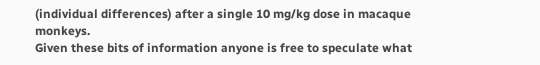(individual differences) after a single 10 mg/kg dose in macaque monkeys.
Given these bits of information anyone is free to speculate what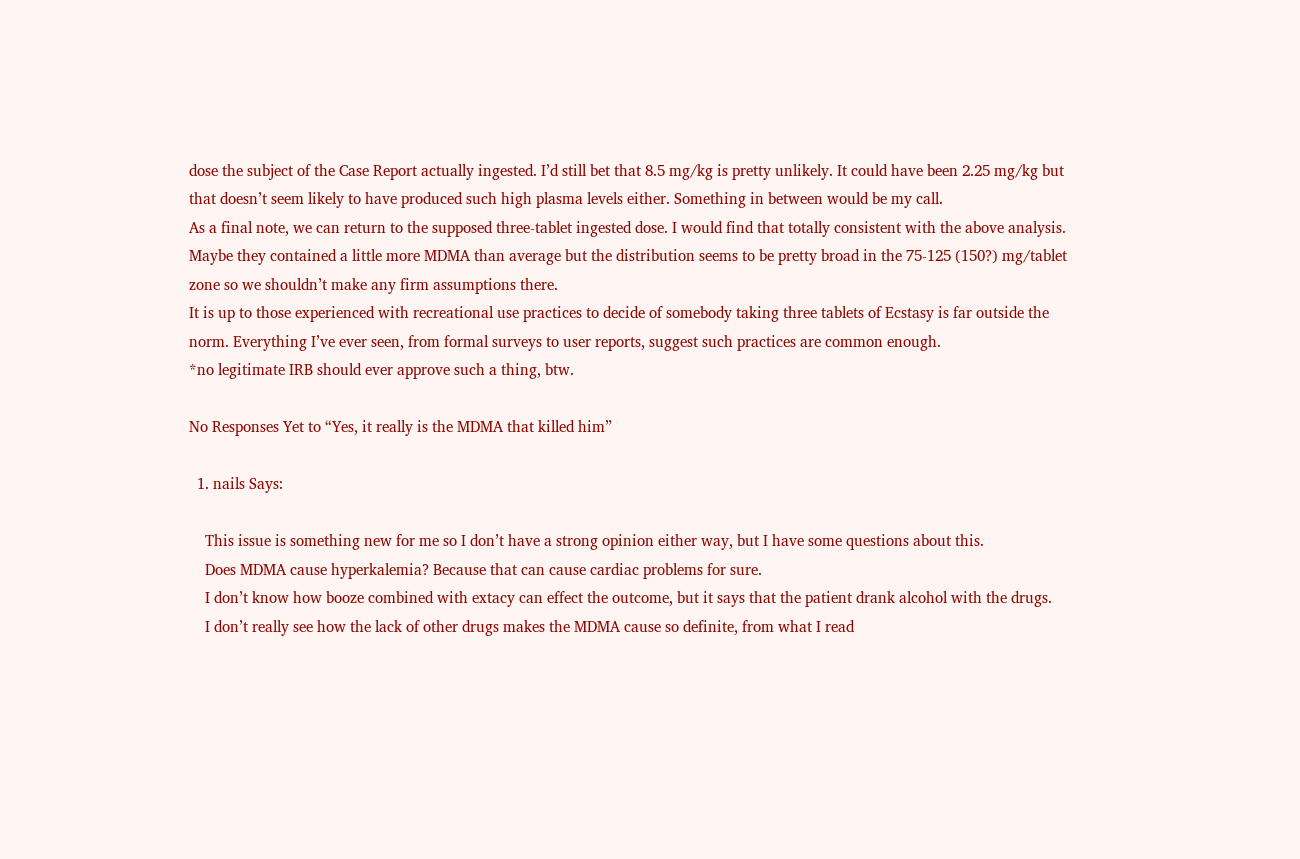dose the subject of the Case Report actually ingested. I’d still bet that 8.5 mg/kg is pretty unlikely. It could have been 2.25 mg/kg but that doesn’t seem likely to have produced such high plasma levels either. Something in between would be my call.
As a final note, we can return to the supposed three-tablet ingested dose. I would find that totally consistent with the above analysis. Maybe they contained a little more MDMA than average but the distribution seems to be pretty broad in the 75-125 (150?) mg/tablet zone so we shouldn’t make any firm assumptions there.
It is up to those experienced with recreational use practices to decide of somebody taking three tablets of Ecstasy is far outside the norm. Everything I’ve ever seen, from formal surveys to user reports, suggest such practices are common enough.
*no legitimate IRB should ever approve such a thing, btw.

No Responses Yet to “Yes, it really is the MDMA that killed him”

  1. nails Says:

    This issue is something new for me so I don’t have a strong opinion either way, but I have some questions about this.
    Does MDMA cause hyperkalemia? Because that can cause cardiac problems for sure.
    I don’t know how booze combined with extacy can effect the outcome, but it says that the patient drank alcohol with the drugs.
    I don’t really see how the lack of other drugs makes the MDMA cause so definite, from what I read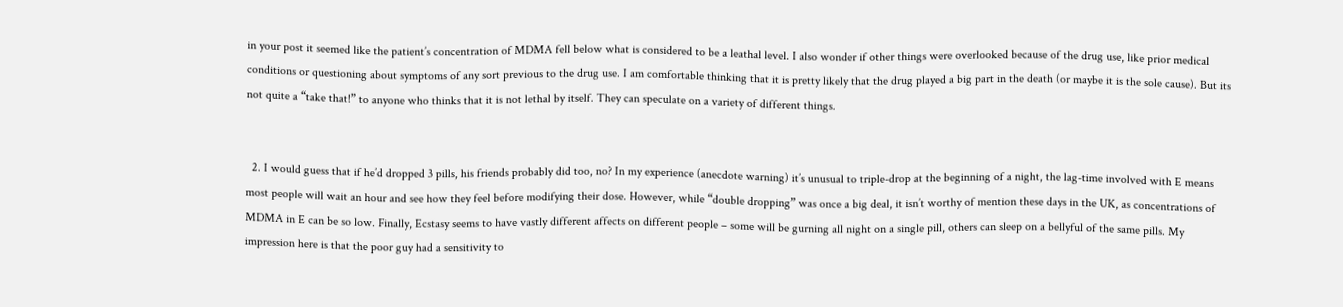in your post it seemed like the patient’s concentration of MDMA fell below what is considered to be a leathal level. I also wonder if other things were overlooked because of the drug use, like prior medical conditions or questioning about symptoms of any sort previous to the drug use. I am comfortable thinking that it is pretty likely that the drug played a big part in the death (or maybe it is the sole cause). But its not quite a “take that!” to anyone who thinks that it is not lethal by itself. They can speculate on a variety of different things.


  2. I would guess that if he’d dropped 3 pills, his friends probably did too, no? In my experience (anecdote warning) it’s unusual to triple-drop at the beginning of a night, the lag-time involved with E means most people will wait an hour and see how they feel before modifying their dose. However, while “double dropping” was once a big deal, it isn’t worthy of mention these days in the UK, as concentrations of MDMA in E can be so low. Finally, Ecstasy seems to have vastly different affects on different people – some will be gurning all night on a single pill, others can sleep on a bellyful of the same pills. My impression here is that the poor guy had a sensitivity to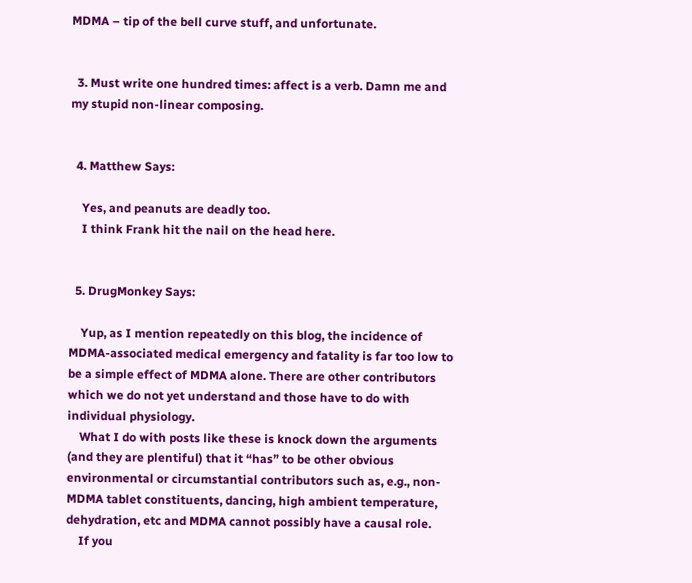MDMA – tip of the bell curve stuff, and unfortunate.


  3. Must write one hundred times: affect is a verb. Damn me and my stupid non-linear composing.


  4. Matthew Says:

    Yes, and peanuts are deadly too.
    I think Frank hit the nail on the head here.


  5. DrugMonkey Says:

    Yup, as I mention repeatedly on this blog, the incidence of MDMA-associated medical emergency and fatality is far too low to be a simple effect of MDMA alone. There are other contributors which we do not yet understand and those have to do with individual physiology.
    What I do with posts like these is knock down the arguments (and they are plentiful) that it “has” to be other obvious environmental or circumstantial contributors such as, e.g., non-MDMA tablet constituents, dancing, high ambient temperature, dehydration, etc and MDMA cannot possibly have a causal role.
    If you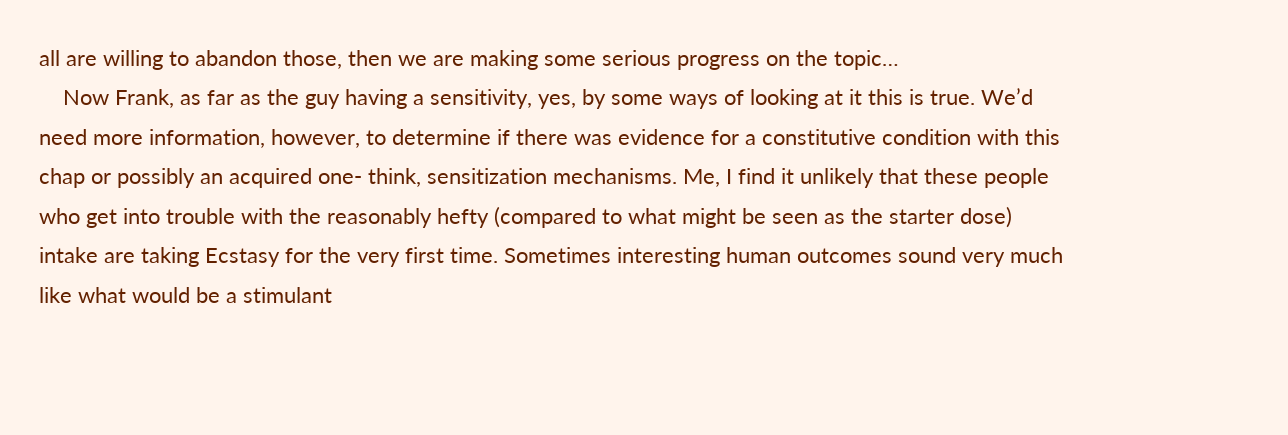all are willing to abandon those, then we are making some serious progress on the topic…
    Now Frank, as far as the guy having a sensitivity, yes, by some ways of looking at it this is true. We’d need more information, however, to determine if there was evidence for a constitutive condition with this chap or possibly an acquired one- think, sensitization mechanisms. Me, I find it unlikely that these people who get into trouble with the reasonably hefty (compared to what might be seen as the starter dose) intake are taking Ecstasy for the very first time. Sometimes interesting human outcomes sound very much like what would be a stimulant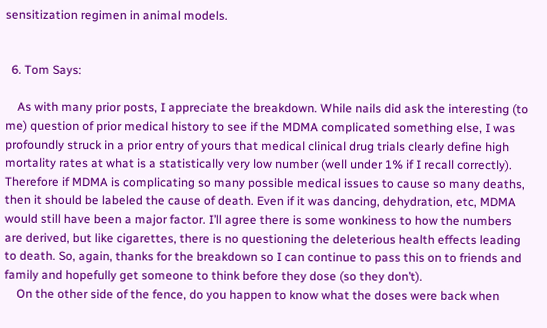sensitization regimen in animal models.


  6. Tom Says:

    As with many prior posts, I appreciate the breakdown. While nails did ask the interesting (to me) question of prior medical history to see if the MDMA complicated something else, I was profoundly struck in a prior entry of yours that medical clinical drug trials clearly define high mortality rates at what is a statistically very low number (well under 1% if I recall correctly). Therefore if MDMA is complicating so many possible medical issues to cause so many deaths, then it should be labeled the cause of death. Even if it was dancing, dehydration, etc, MDMA would still have been a major factor. I’ll agree there is some wonkiness to how the numbers are derived, but like cigarettes, there is no questioning the deleterious health effects leading to death. So, again, thanks for the breakdown so I can continue to pass this on to friends and family and hopefully get someone to think before they dose (so they don’t).
    On the other side of the fence, do you happen to know what the doses were back when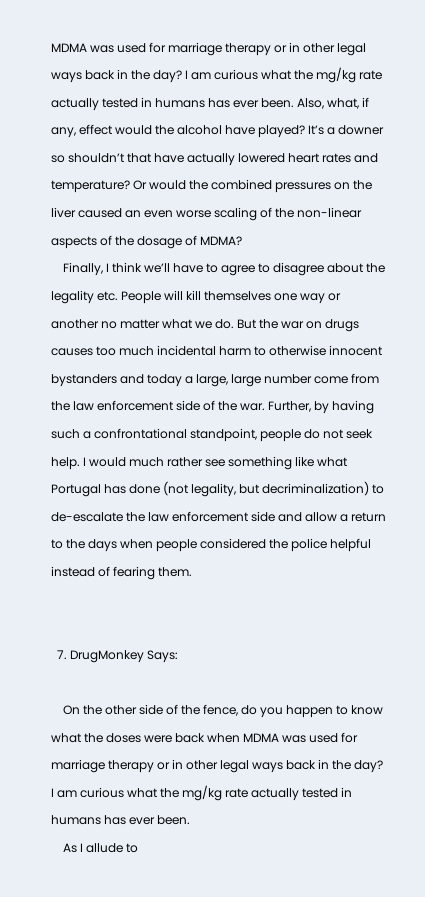MDMA was used for marriage therapy or in other legal ways back in the day? I am curious what the mg/kg rate actually tested in humans has ever been. Also, what, if any, effect would the alcohol have played? It’s a downer so shouldn’t that have actually lowered heart rates and temperature? Or would the combined pressures on the liver caused an even worse scaling of the non-linear aspects of the dosage of MDMA?
    Finally, I think we’ll have to agree to disagree about the legality etc. People will kill themselves one way or another no matter what we do. But the war on drugs causes too much incidental harm to otherwise innocent bystanders and today a large, large number come from the law enforcement side of the war. Further, by having such a confrontational standpoint, people do not seek help. I would much rather see something like what Portugal has done (not legality, but decriminalization) to de-escalate the law enforcement side and allow a return to the days when people considered the police helpful instead of fearing them.


  7. DrugMonkey Says:

    On the other side of the fence, do you happen to know what the doses were back when MDMA was used for marriage therapy or in other legal ways back in the day? I am curious what the mg/kg rate actually tested in humans has ever been.
    As I allude to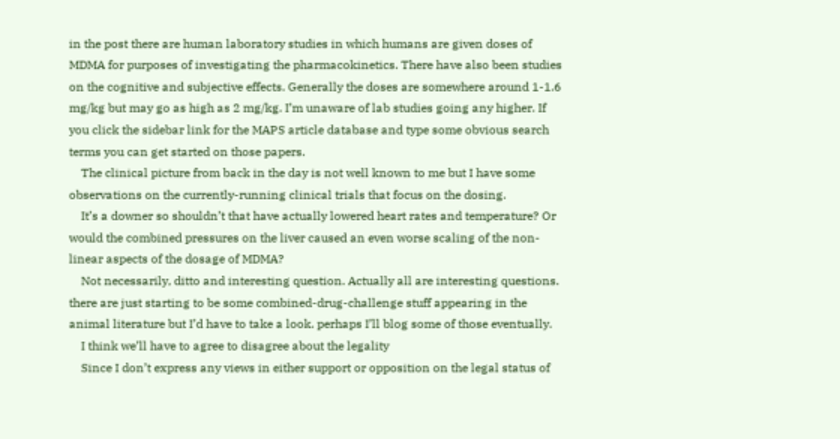in the post there are human laboratory studies in which humans are given doses of MDMA for purposes of investigating the pharmacokinetics. There have also been studies on the cognitive and subjective effects. Generally the doses are somewhere around 1-1.6 mg/kg but may go as high as 2 mg/kg. I’m unaware of lab studies going any higher. If you click the sidebar link for the MAPS article database and type some obvious search terms you can get started on those papers.
    The clinical picture from back in the day is not well known to me but I have some observations on the currently-running clinical trials that focus on the dosing.
    It’s a downer so shouldn’t that have actually lowered heart rates and temperature? Or would the combined pressures on the liver caused an even worse scaling of the non-linear aspects of the dosage of MDMA?
    Not necessarily, ditto and interesting question. Actually all are interesting questions. there are just starting to be some combined-drug-challenge stuff appearing in the animal literature but I’d have to take a look. perhaps I’ll blog some of those eventually.
    I think we’ll have to agree to disagree about the legality
    Since I don’t express any views in either support or opposition on the legal status of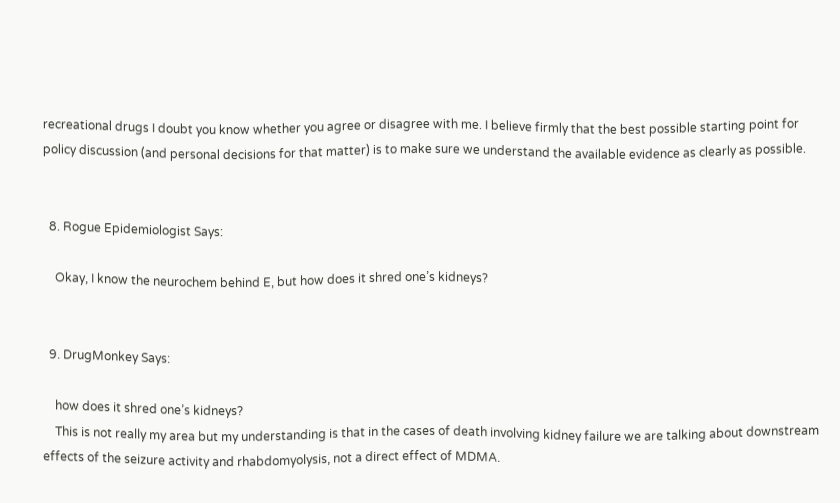recreational drugs I doubt you know whether you agree or disagree with me. I believe firmly that the best possible starting point for policy discussion (and personal decisions for that matter) is to make sure we understand the available evidence as clearly as possible.


  8. Rogue Epidemiologist Says:

    Okay, I know the neurochem behind E, but how does it shred one’s kidneys?


  9. DrugMonkey Says:

    how does it shred one’s kidneys?
    This is not really my area but my understanding is that in the cases of death involving kidney failure we are talking about downstream effects of the seizure activity and rhabdomyolysis, not a direct effect of MDMA.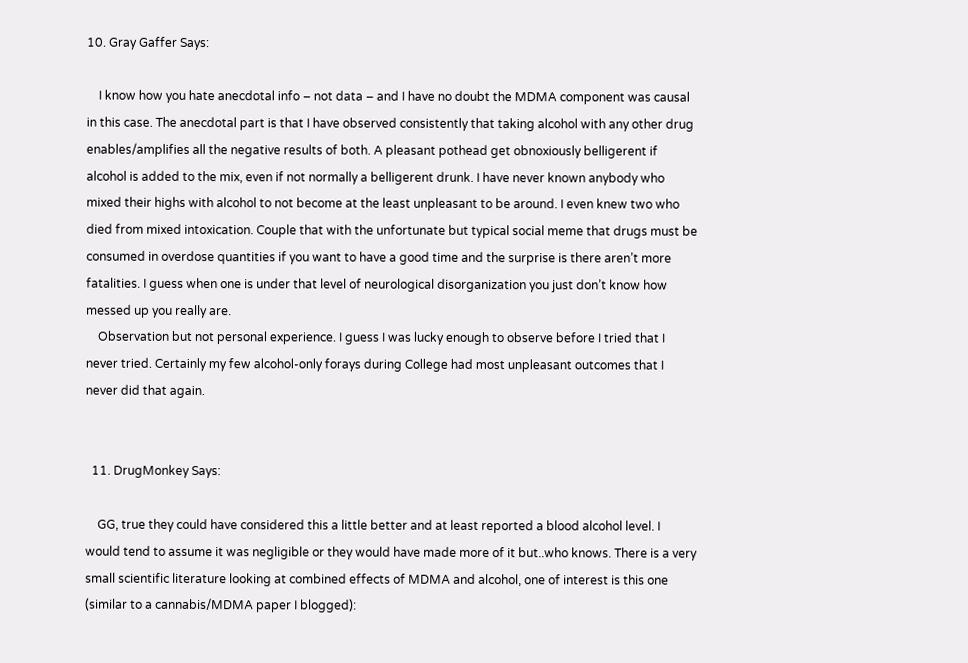10. Gray Gaffer Says:

    I know how you hate anecdotal info – not data – and I have no doubt the MDMA component was causal in this case. The anecdotal part is that I have observed consistently that taking alcohol with any other drug enables/amplifies all the negative results of both. A pleasant pothead get obnoxiously belligerent if alcohol is added to the mix, even if not normally a belligerent drunk. I have never known anybody who mixed their highs with alcohol to not become at the least unpleasant to be around. I even knew two who died from mixed intoxication. Couple that with the unfortunate but typical social meme that drugs must be consumed in overdose quantities if you want to have a good time and the surprise is there aren’t more fatalities. I guess when one is under that level of neurological disorganization you just don’t know how messed up you really are.
    Observation but not personal experience. I guess I was lucky enough to observe before I tried that I never tried. Certainly my few alcohol-only forays during College had most unpleasant outcomes that I never did that again.


  11. DrugMonkey Says:

    GG, true they could have considered this a little better and at least reported a blood alcohol level. I would tend to assume it was negligible or they would have made more of it but..who knows. There is a very small scientific literature looking at combined effects of MDMA and alcohol, one of interest is this one (similar to a cannabis/MDMA paper I blogged):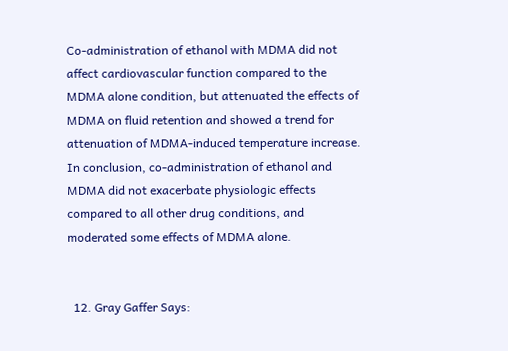Co-administration of ethanol with MDMA did not affect cardiovascular function compared to the MDMA alone condition, but attenuated the effects of MDMA on fluid retention and showed a trend for attenuation of MDMA-induced temperature increase. In conclusion, co-administration of ethanol and MDMA did not exacerbate physiologic effects compared to all other drug conditions, and moderated some effects of MDMA alone.


  12. Gray Gaffer Says: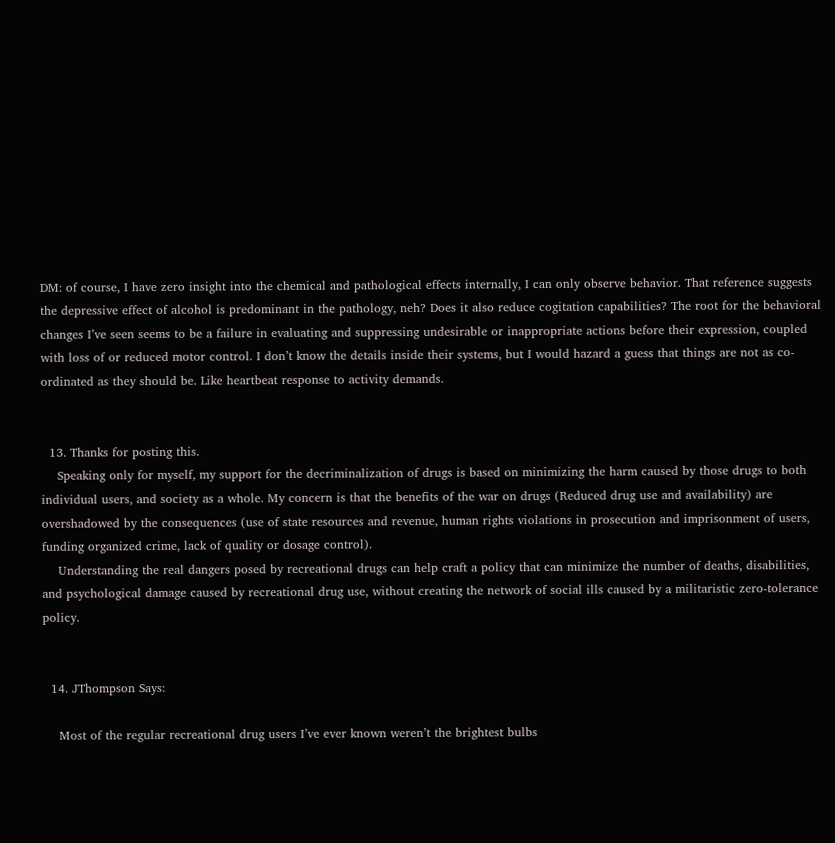DM: of course, I have zero insight into the chemical and pathological effects internally, I can only observe behavior. That reference suggests the depressive effect of alcohol is predominant in the pathology, neh? Does it also reduce cogitation capabilities? The root for the behavioral changes I’ve seen seems to be a failure in evaluating and suppressing undesirable or inappropriate actions before their expression, coupled with loss of or reduced motor control. I don’t know the details inside their systems, but I would hazard a guess that things are not as co-ordinated as they should be. Like heartbeat response to activity demands.


  13. Thanks for posting this.
    Speaking only for myself, my support for the decriminalization of drugs is based on minimizing the harm caused by those drugs to both individual users, and society as a whole. My concern is that the benefits of the war on drugs (Reduced drug use and availability) are overshadowed by the consequences (use of state resources and revenue, human rights violations in prosecution and imprisonment of users, funding organized crime, lack of quality or dosage control).
    Understanding the real dangers posed by recreational drugs can help craft a policy that can minimize the number of deaths, disabilities, and psychological damage caused by recreational drug use, without creating the network of social ills caused by a militaristic zero-tolerance policy.


  14. JThompson Says:

    Most of the regular recreational drug users I’ve ever known weren’t the brightest bulbs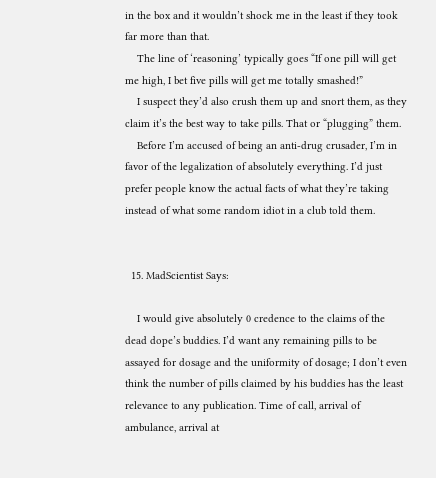in the box and it wouldn’t shock me in the least if they took far more than that.
    The line of ‘reasoning’ typically goes “If one pill will get me high, I bet five pills will get me totally smashed!”
    I suspect they’d also crush them up and snort them, as they claim it’s the best way to take pills. That or “plugging” them.
    Before I’m accused of being an anti-drug crusader, I’m in favor of the legalization of absolutely everything. I’d just prefer people know the actual facts of what they’re taking instead of what some random idiot in a club told them.


  15. MadScientist Says:

    I would give absolutely 0 credence to the claims of the dead dope’s buddies. I’d want any remaining pills to be assayed for dosage and the uniformity of dosage; I don’t even think the number of pills claimed by his buddies has the least relevance to any publication. Time of call, arrival of ambulance, arrival at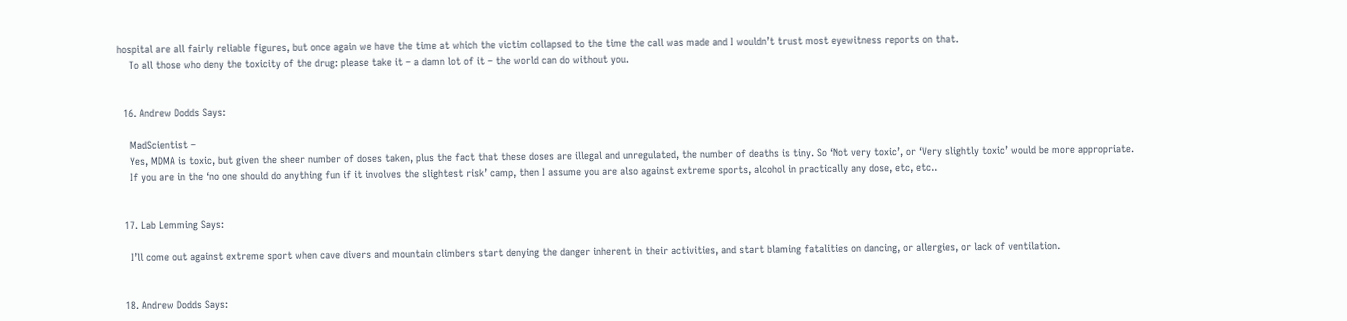hospital are all fairly reliable figures, but once again we have the time at which the victim collapsed to the time the call was made and I wouldn’t trust most eyewitness reports on that.
    To all those who deny the toxicity of the drug: please take it – a damn lot of it – the world can do without you.


  16. Andrew Dodds Says:

    MadScientist –
    Yes, MDMA is toxic, but given the sheer number of doses taken, plus the fact that these doses are illegal and unregulated, the number of deaths is tiny. So ‘Not very toxic’, or ‘Very slightly toxic’ would be more appropriate.
    If you are in the ‘no one should do anything fun if it involves the slightest risk’ camp, then I assume you are also against extreme sports, alcohol in practically any dose, etc, etc..


  17. Lab Lemming Says:

    I’ll come out against extreme sport when cave divers and mountain climbers start denying the danger inherent in their activities, and start blaming fatalities on dancing, or allergies, or lack of ventilation.


  18. Andrew Dodds Says: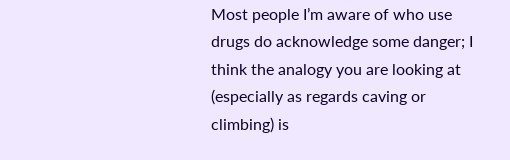Most people I’m aware of who use drugs do acknowledge some danger; I think the analogy you are looking at (especially as regards caving or climbing) is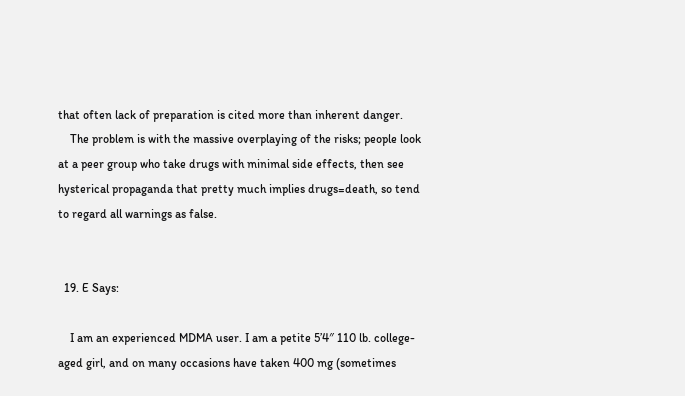that often lack of preparation is cited more than inherent danger.
    The problem is with the massive overplaying of the risks; people look at a peer group who take drugs with minimal side effects, then see hysterical propaganda that pretty much implies drugs=death, so tend to regard all warnings as false.


  19. E Says:

    I am an experienced MDMA user. I am a petite 5’4″ 110 lb. college-aged girl, and on many occasions have taken 400 mg (sometimes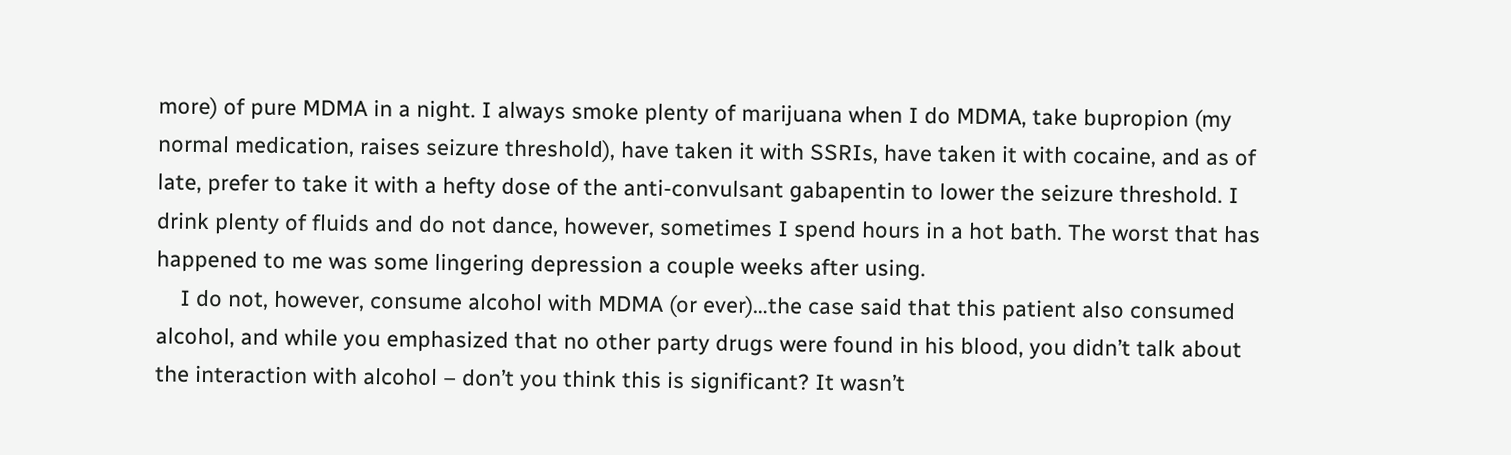more) of pure MDMA in a night. I always smoke plenty of marijuana when I do MDMA, take bupropion (my normal medication, raises seizure threshold), have taken it with SSRIs, have taken it with cocaine, and as of late, prefer to take it with a hefty dose of the anti-convulsant gabapentin to lower the seizure threshold. I drink plenty of fluids and do not dance, however, sometimes I spend hours in a hot bath. The worst that has happened to me was some lingering depression a couple weeks after using.
    I do not, however, consume alcohol with MDMA (or ever)…the case said that this patient also consumed alcohol, and while you emphasized that no other party drugs were found in his blood, you didn’t talk about the interaction with alcohol – don’t you think this is significant? It wasn’t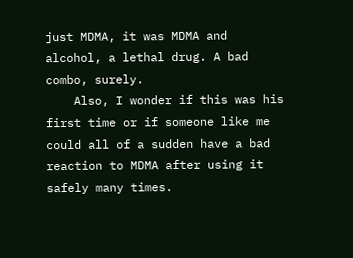just MDMA, it was MDMA and alcohol, a lethal drug. A bad combo, surely.
    Also, I wonder if this was his first time or if someone like me could all of a sudden have a bad reaction to MDMA after using it safely many times.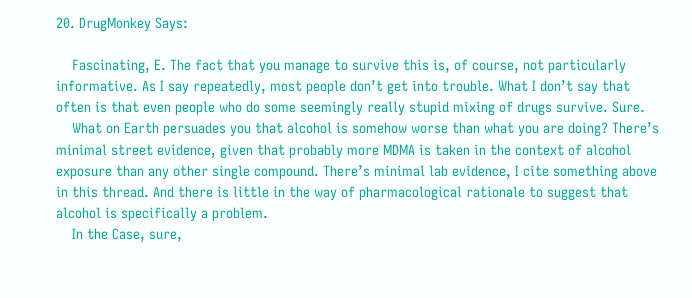20. DrugMonkey Says:

    Fascinating, E. The fact that you manage to survive this is, of course, not particularly informative. As I say repeatedly, most people don’t get into trouble. What I don’t say that often is that even people who do some seemingly really stupid mixing of drugs survive. Sure.
    What on Earth persuades you that alcohol is somehow worse than what you are doing? There’s minimal street evidence, given that probably more MDMA is taken in the context of alcohol exposure than any other single compound. There’s minimal lab evidence, I cite something above in this thread. And there is little in the way of pharmacological rationale to suggest that alcohol is specifically a problem.
    In the Case, sure,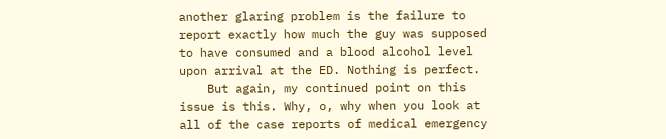another glaring problem is the failure to report exactly how much the guy was supposed to have consumed and a blood alcohol level upon arrival at the ED. Nothing is perfect.
    But again, my continued point on this issue is this. Why, o, why when you look at all of the case reports of medical emergency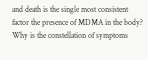and death is the single most consistent factor the presence of MDMA in the body? Why is the constellation of symptoms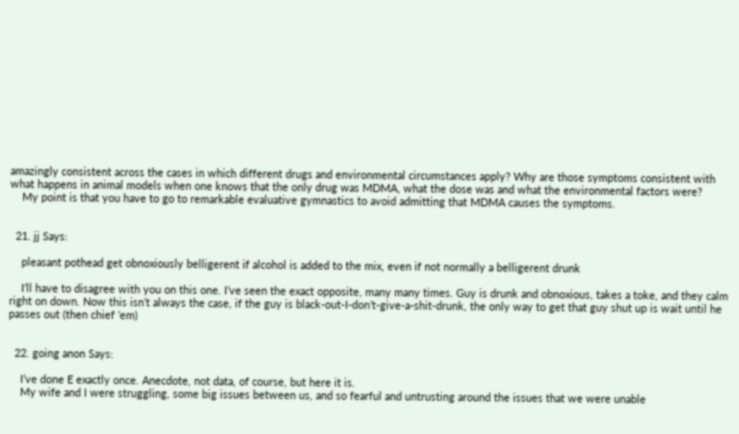amazingly consistent across the cases in which different drugs and environmental circumstances apply? Why are those symptoms consistent with what happens in animal models when one knows that the only drug was MDMA, what the dose was and what the environmental factors were?
    My point is that you have to go to remarkable evaluative gymnastics to avoid admitting that MDMA causes the symptoms.


  21. jj Says:

    pleasant pothead get obnoxiously belligerent if alcohol is added to the mix, even if not normally a belligerent drunk

    I’ll have to disagree with you on this one. I’ve seen the exact opposite, many many times. Guy is drunk and obnoxious, takes a toke, and they calm right on down. Now this isn’t always the case, if the guy is black-out-I-don’t-give-a-shit-drunk, the only way to get that guy shut up is wait until he passes out (then chief ’em)


  22. going anon Says:

    I’ve done E exactly once. Anecdote, not data, of course, but here it is.
    My wife and I were struggling, some big issues between us, and so fearful and untrusting around the issues that we were unable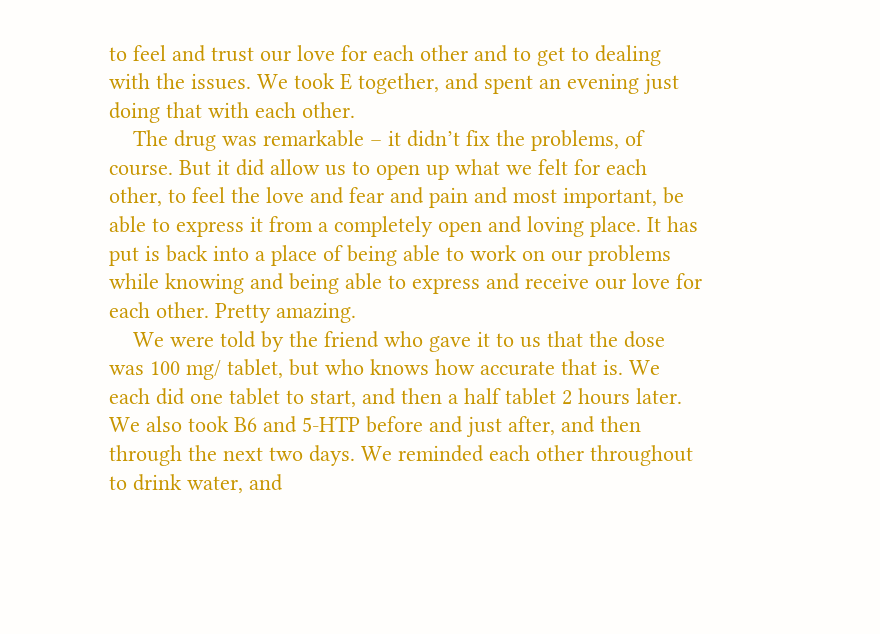to feel and trust our love for each other and to get to dealing with the issues. We took E together, and spent an evening just doing that with each other.
    The drug was remarkable – it didn’t fix the problems, of course. But it did allow us to open up what we felt for each other, to feel the love and fear and pain and most important, be able to express it from a completely open and loving place. It has put is back into a place of being able to work on our problems while knowing and being able to express and receive our love for each other. Pretty amazing.
    We were told by the friend who gave it to us that the dose was 100 mg/ tablet, but who knows how accurate that is. We each did one tablet to start, and then a half tablet 2 hours later. We also took B6 and 5-HTP before and just after, and then through the next two days. We reminded each other throughout to drink water, and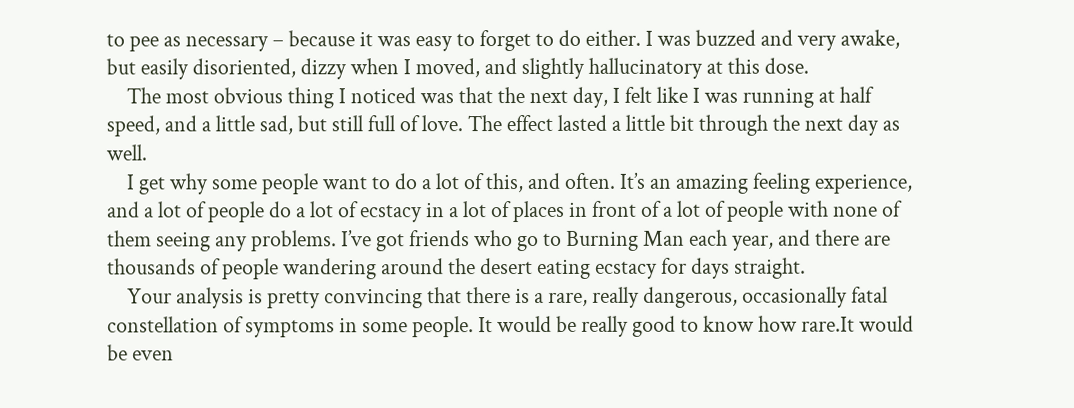to pee as necessary – because it was easy to forget to do either. I was buzzed and very awake, but easily disoriented, dizzy when I moved, and slightly hallucinatory at this dose.
    The most obvious thing I noticed was that the next day, I felt like I was running at half speed, and a little sad, but still full of love. The effect lasted a little bit through the next day as well.
    I get why some people want to do a lot of this, and often. It’s an amazing feeling experience, and a lot of people do a lot of ecstacy in a lot of places in front of a lot of people with none of them seeing any problems. I’ve got friends who go to Burning Man each year, and there are thousands of people wandering around the desert eating ecstacy for days straight.
    Your analysis is pretty convincing that there is a rare, really dangerous, occasionally fatal constellation of symptoms in some people. It would be really good to know how rare.It would be even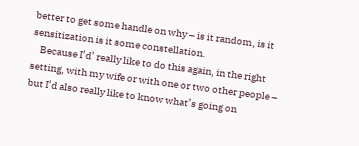better to get some handle on why – is it random, is it sensitization is it some constellation.
    Because I’d’ really like to do this again, in the right setting, with my wife or with one or two other people – but I’d also really like to know what’s going on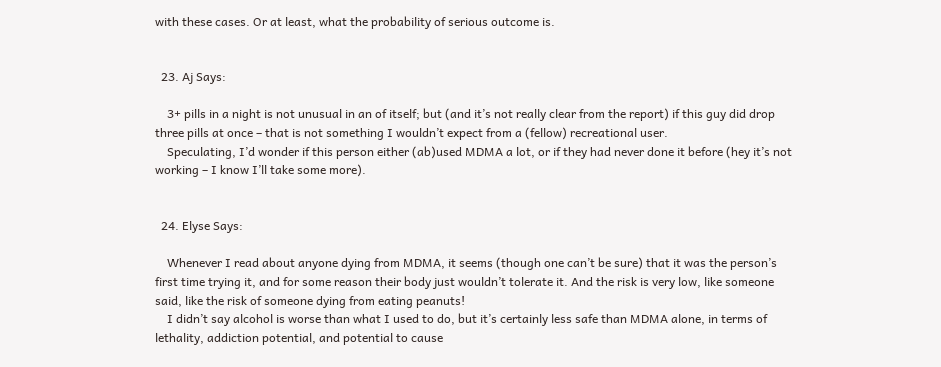with these cases. Or at least, what the probability of serious outcome is.


  23. Aj Says:

    3+ pills in a night is not unusual in an of itself; but (and it’s not really clear from the report) if this guy did drop three pills at once – that is not something I wouldn’t expect from a (fellow) recreational user.
    Speculating, I’d wonder if this person either (ab)used MDMA a lot, or if they had never done it before (hey it’s not working – I know I’ll take some more).


  24. Elyse Says:

    Whenever I read about anyone dying from MDMA, it seems (though one can’t be sure) that it was the person’s first time trying it, and for some reason their body just wouldn’t tolerate it. And the risk is very low, like someone said, like the risk of someone dying from eating peanuts!
    I didn’t say alcohol is worse than what I used to do, but it’s certainly less safe than MDMA alone, in terms of lethality, addiction potential, and potential to cause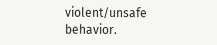violent/unsafe behavior.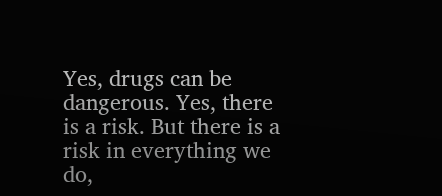Yes, drugs can be dangerous. Yes, there is a risk. But there is a risk in everything we do,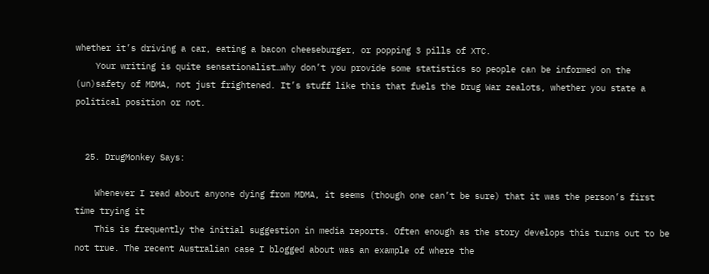whether it’s driving a car, eating a bacon cheeseburger, or popping 3 pills of XTC.
    Your writing is quite sensationalist…why don’t you provide some statistics so people can be informed on the (un)safety of MDMA, not just frightened. It’s stuff like this that fuels the Drug War zealots, whether you state a political position or not.


  25. DrugMonkey Says:

    Whenever I read about anyone dying from MDMA, it seems (though one can’t be sure) that it was the person’s first time trying it
    This is frequently the initial suggestion in media reports. Often enough as the story develops this turns out to be not true. The recent Australian case I blogged about was an example of where the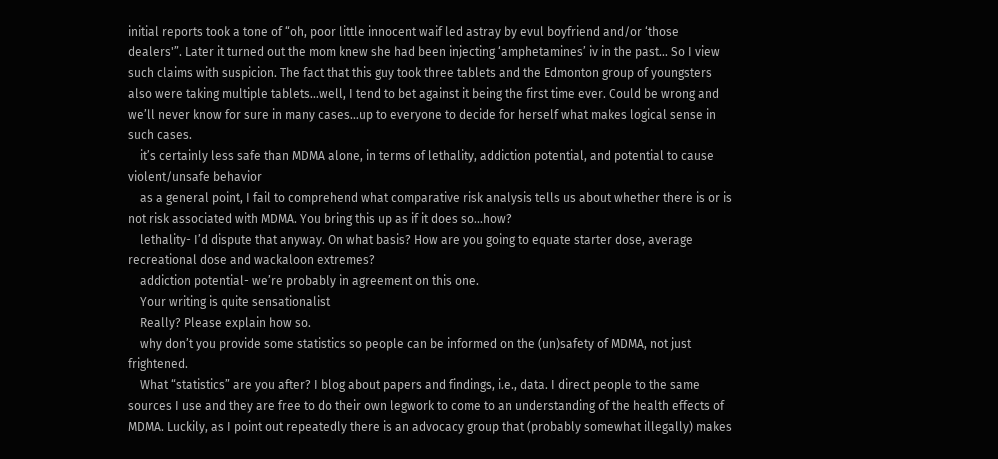initial reports took a tone of “oh, poor little innocent waif led astray by evul boyfriend and/or ‘those dealers'”. Later it turned out the mom knew she had been injecting ‘amphetamines’ iv in the past… So I view such claims with suspicion. The fact that this guy took three tablets and the Edmonton group of youngsters also were taking multiple tablets…well, I tend to bet against it being the first time ever. Could be wrong and we’ll never know for sure in many cases…up to everyone to decide for herself what makes logical sense in such cases.
    it’s certainly less safe than MDMA alone, in terms of lethality, addiction potential, and potential to cause violent/unsafe behavior
    as a general point, I fail to comprehend what comparative risk analysis tells us about whether there is or is not risk associated with MDMA. You bring this up as if it does so…how?
    lethality- I’d dispute that anyway. On what basis? How are you going to equate starter dose, average recreational dose and wackaloon extremes?
    addiction potential- we’re probably in agreement on this one.
    Your writing is quite sensationalist
    Really? Please explain how so.
    why don’t you provide some statistics so people can be informed on the (un)safety of MDMA, not just frightened.
    What “statistics” are you after? I blog about papers and findings, i.e., data. I direct people to the same sources I use and they are free to do their own legwork to come to an understanding of the health effects of MDMA. Luckily, as I point out repeatedly there is an advocacy group that (probably somewhat illegally) makes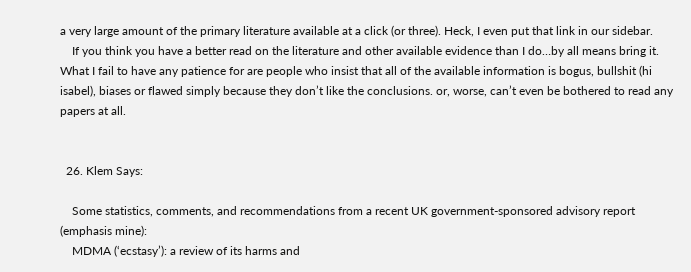a very large amount of the primary literature available at a click (or three). Heck, I even put that link in our sidebar.
    If you think you have a better read on the literature and other available evidence than I do…by all means bring it. What I fail to have any patience for are people who insist that all of the available information is bogus, bullshit (hi isabel), biases or flawed simply because they don’t like the conclusions. or, worse, can’t even be bothered to read any papers at all.


  26. Klem Says:

    Some statistics, comments, and recommendations from a recent UK government-sponsored advisory report (emphasis mine):
    MDMA (‘ecstasy’): a review of its harms and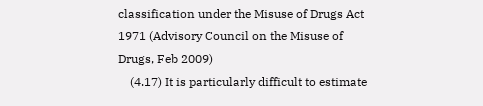classification under the Misuse of Drugs Act 1971 (Advisory Council on the Misuse of Drugs, Feb 2009)
    (4.17) It is particularly difficult to estimate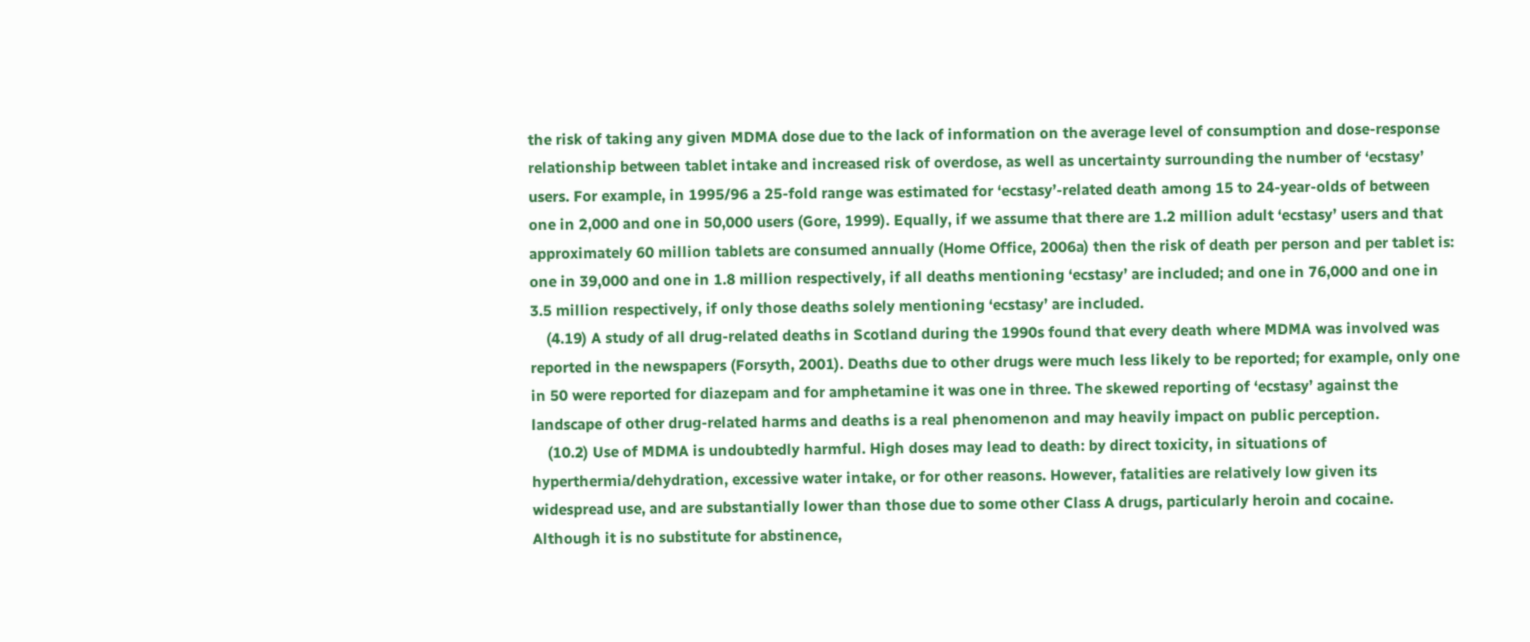the risk of taking any given MDMA dose due to the lack of information on the average level of consumption and dose-response relationship between tablet intake and increased risk of overdose, as well as uncertainty surrounding the number of ‘ecstasy’ users. For example, in 1995/96 a 25-fold range was estimated for ‘ecstasy’-related death among 15 to 24-year-olds of between one in 2,000 and one in 50,000 users (Gore, 1999). Equally, if we assume that there are 1.2 million adult ‘ecstasy’ users and that approximately 60 million tablets are consumed annually (Home Office, 2006a) then the risk of death per person and per tablet is: one in 39,000 and one in 1.8 million respectively, if all deaths mentioning ‘ecstasy’ are included; and one in 76,000 and one in 3.5 million respectively, if only those deaths solely mentioning ‘ecstasy’ are included.
    (4.19) A study of all drug-related deaths in Scotland during the 1990s found that every death where MDMA was involved was reported in the newspapers (Forsyth, 2001). Deaths due to other drugs were much less likely to be reported; for example, only one in 50 were reported for diazepam and for amphetamine it was one in three. The skewed reporting of ‘ecstasy’ against the landscape of other drug-related harms and deaths is a real phenomenon and may heavily impact on public perception.
    (10.2) Use of MDMA is undoubtedly harmful. High doses may lead to death: by direct toxicity, in situations of hyperthermia/dehydration, excessive water intake, or for other reasons. However, fatalities are relatively low given its widespread use, and are substantially lower than those due to some other Class A drugs, particularly heroin and cocaine. Although it is no substitute for abstinence,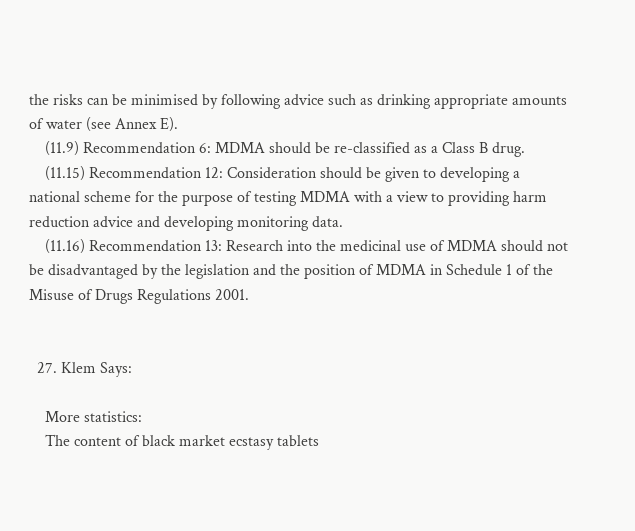the risks can be minimised by following advice such as drinking appropriate amounts of water (see Annex E).
    (11.9) Recommendation 6: MDMA should be re-classified as a Class B drug.
    (11.15) Recommendation 12: Consideration should be given to developing a national scheme for the purpose of testing MDMA with a view to providing harm reduction advice and developing monitoring data.
    (11.16) Recommendation 13: Research into the medicinal use of MDMA should not be disadvantaged by the legislation and the position of MDMA in Schedule 1 of the Misuse of Drugs Regulations 2001.


  27. Klem Says:

    More statistics:
    The content of black market ecstasy tablets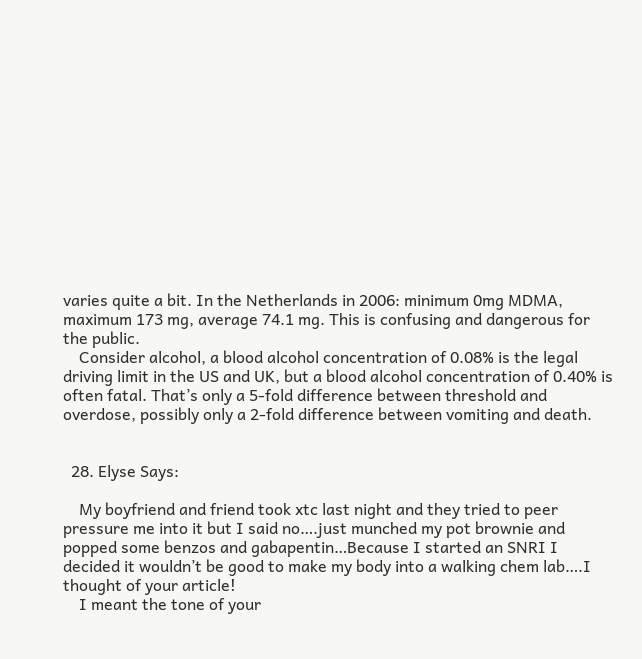varies quite a bit. In the Netherlands in 2006: minimum 0mg MDMA, maximum 173 mg, average 74.1 mg. This is confusing and dangerous for the public.
    Consider alcohol, a blood alcohol concentration of 0.08% is the legal driving limit in the US and UK, but a blood alcohol concentration of 0.40% is often fatal. That’s only a 5-fold difference between threshold and overdose, possibly only a 2-fold difference between vomiting and death.


  28. Elyse Says:

    My boyfriend and friend took xtc last night and they tried to peer pressure me into it but I said no….just munched my pot brownie and popped some benzos and gabapentin…Because I started an SNRI I decided it wouldn’t be good to make my body into a walking chem lab….I thought of your article!
    I meant the tone of your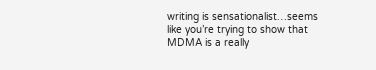writing is sensationalist…seems like you’re trying to show that MDMA is a really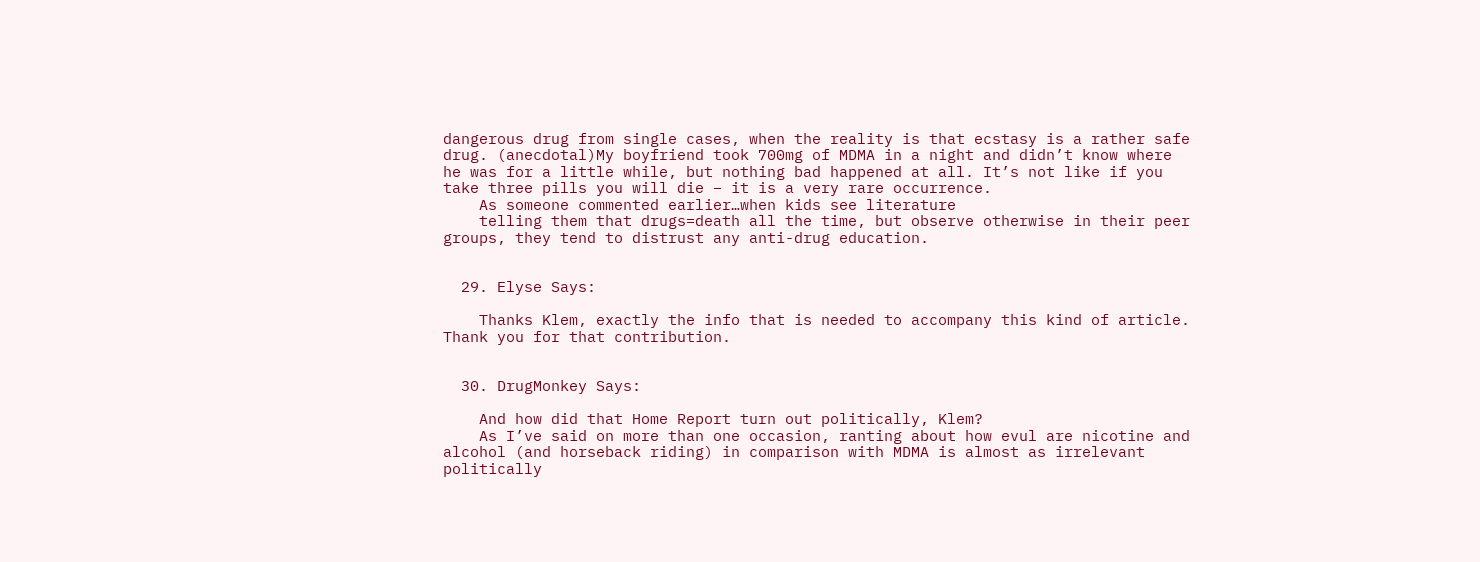dangerous drug from single cases, when the reality is that ecstasy is a rather safe drug. (anecdotal)My boyfriend took 700mg of MDMA in a night and didn’t know where he was for a little while, but nothing bad happened at all. It’s not like if you take three pills you will die – it is a very rare occurrence.
    As someone commented earlier…when kids see literature
    telling them that drugs=death all the time, but observe otherwise in their peer groups, they tend to distrust any anti-drug education.


  29. Elyse Says:

    Thanks Klem, exactly the info that is needed to accompany this kind of article. Thank you for that contribution.


  30. DrugMonkey Says:

    And how did that Home Report turn out politically, Klem?
    As I’ve said on more than one occasion, ranting about how evul are nicotine and alcohol (and horseback riding) in comparison with MDMA is almost as irrelevant politically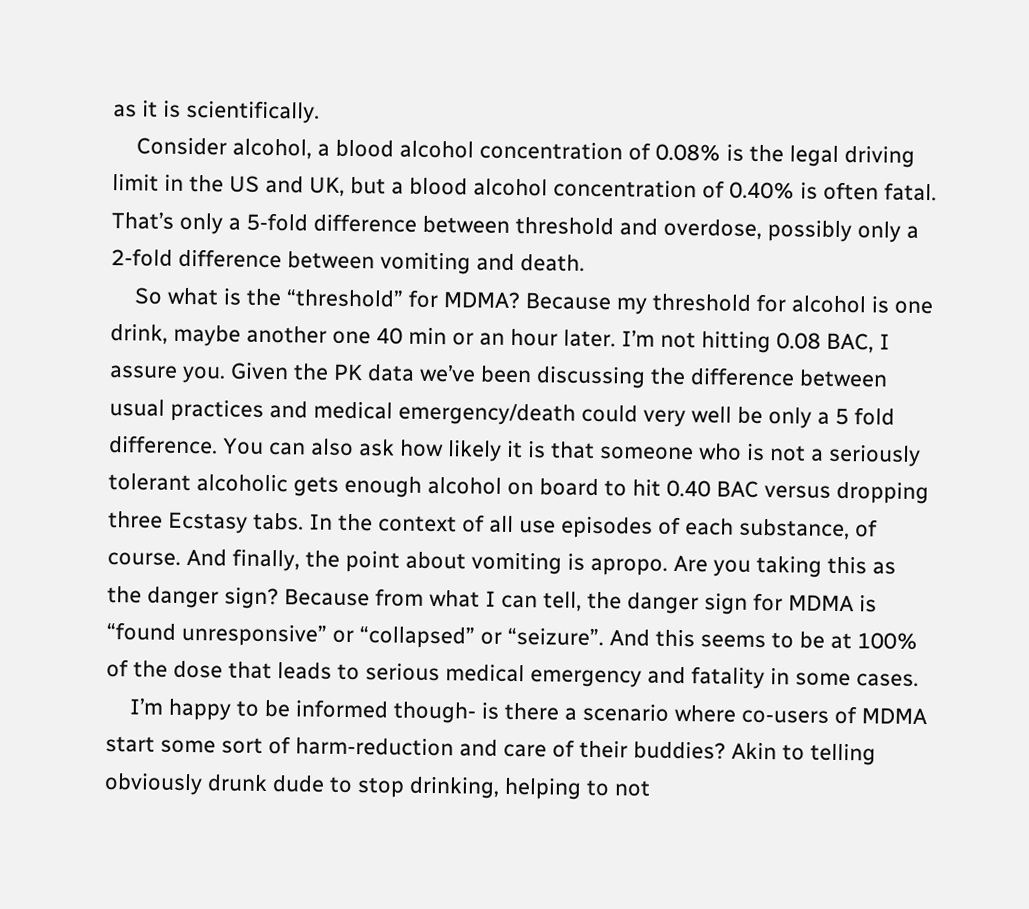as it is scientifically.
    Consider alcohol, a blood alcohol concentration of 0.08% is the legal driving limit in the US and UK, but a blood alcohol concentration of 0.40% is often fatal. That’s only a 5-fold difference between threshold and overdose, possibly only a 2-fold difference between vomiting and death.
    So what is the “threshold” for MDMA? Because my threshold for alcohol is one drink, maybe another one 40 min or an hour later. I’m not hitting 0.08 BAC, I assure you. Given the PK data we’ve been discussing the difference between usual practices and medical emergency/death could very well be only a 5 fold difference. You can also ask how likely it is that someone who is not a seriously tolerant alcoholic gets enough alcohol on board to hit 0.40 BAC versus dropping three Ecstasy tabs. In the context of all use episodes of each substance, of course. And finally, the point about vomiting is apropo. Are you taking this as the danger sign? Because from what I can tell, the danger sign for MDMA is “found unresponsive” or “collapsed” or “seizure”. And this seems to be at 100% of the dose that leads to serious medical emergency and fatality in some cases.
    I’m happy to be informed though- is there a scenario where co-users of MDMA start some sort of harm-reduction and care of their buddies? Akin to telling obviously drunk dude to stop drinking, helping to not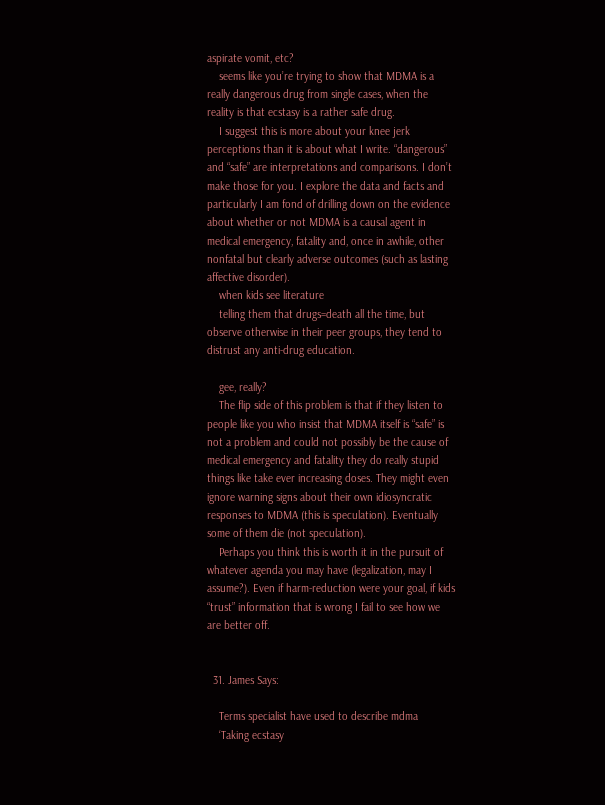aspirate vomit, etc?
    seems like you’re trying to show that MDMA is a really dangerous drug from single cases, when the reality is that ecstasy is a rather safe drug.
    I suggest this is more about your knee jerk perceptions than it is about what I write. “dangerous” and “safe” are interpretations and comparisons. I don’t make those for you. I explore the data and facts and particularly I am fond of drilling down on the evidence about whether or not MDMA is a causal agent in medical emergency, fatality and, once in awhile, other nonfatal but clearly adverse outcomes (such as lasting affective disorder).
    when kids see literature
    telling them that drugs=death all the time, but observe otherwise in their peer groups, they tend to distrust any anti-drug education.

    gee, really?
    The flip side of this problem is that if they listen to people like you who insist that MDMA itself is “safe” is not a problem and could not possibly be the cause of medical emergency and fatality they do really stupid things like take ever increasing doses. They might even ignore warning signs about their own idiosyncratic responses to MDMA (this is speculation). Eventually some of them die (not speculation).
    Perhaps you think this is worth it in the pursuit of whatever agenda you may have (legalization, may I assume?). Even if harm-reduction were your goal, if kids “trust” information that is wrong I fail to see how we are better off.


  31. James Says:

    Terms specialist have used to describe mdma
    ‘Taking ecstasy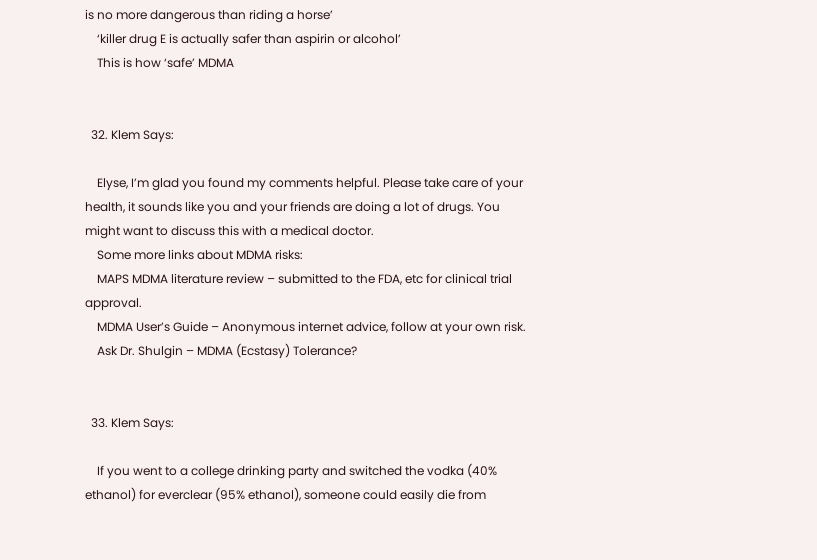is no more dangerous than riding a horse’
    ‘killer drug E is actually safer than aspirin or alcohol’
    This is how ‘safe’ MDMA


  32. Klem Says:

    Elyse, I’m glad you found my comments helpful. Please take care of your health, it sounds like you and your friends are doing a lot of drugs. You might want to discuss this with a medical doctor.
    Some more links about MDMA risks:
    MAPS MDMA literature review – submitted to the FDA, etc for clinical trial approval.
    MDMA User’s Guide – Anonymous internet advice, follow at your own risk.
    Ask Dr. Shulgin – MDMA (Ecstasy) Tolerance?


  33. Klem Says:

    If you went to a college drinking party and switched the vodka (40% ethanol) for everclear (95% ethanol), someone could easily die from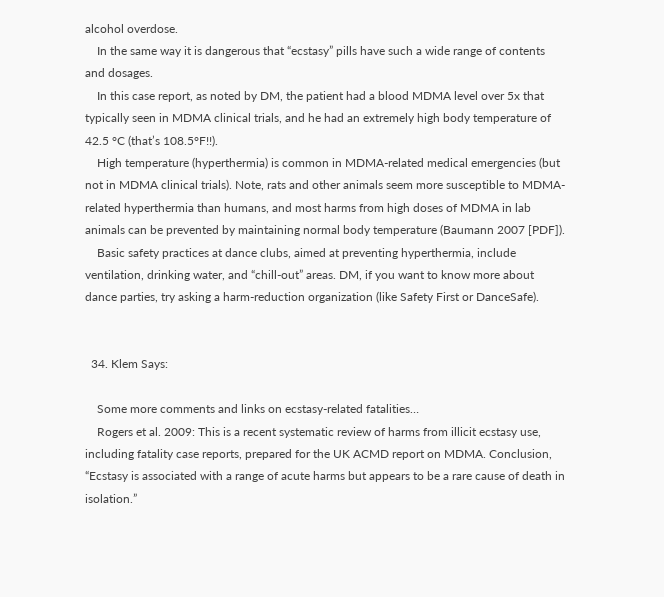alcohol overdose.
    In the same way it is dangerous that “ecstasy” pills have such a wide range of contents and dosages.
    In this case report, as noted by DM, the patient had a blood MDMA level over 5x that typically seen in MDMA clinical trials, and he had an extremely high body temperature of 42.5 °C (that’s 108.5°F!!).
    High temperature (hyperthermia) is common in MDMA-related medical emergencies (but not in MDMA clinical trials). Note, rats and other animals seem more susceptible to MDMA-related hyperthermia than humans, and most harms from high doses of MDMA in lab animals can be prevented by maintaining normal body temperature (Baumann 2007 [PDF]).
    Basic safety practices at dance clubs, aimed at preventing hyperthermia, include ventilation, drinking water, and “chill-out” areas. DM, if you want to know more about dance parties, try asking a harm-reduction organization (like Safety First or DanceSafe).


  34. Klem Says:

    Some more comments and links on ecstasy-related fatalities…
    Rogers et al. 2009: This is a recent systematic review of harms from illicit ecstasy use, including fatality case reports, prepared for the UK ACMD report on MDMA. Conclusion, “Ecstasy is associated with a range of acute harms but appears to be a rare cause of death in isolation.”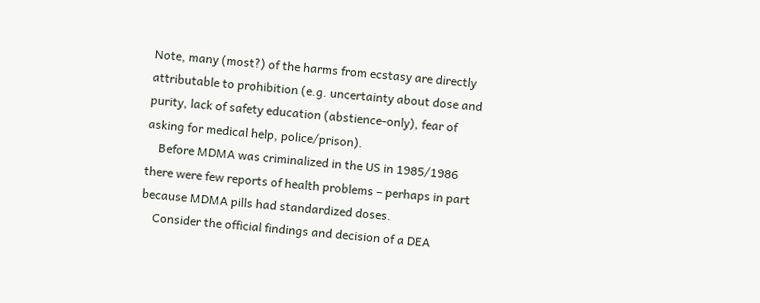Note, many (most?) of the harms from ecstasy are directly attributable to prohibition (e.g. uncertainty about dose and purity, lack of safety education (abstience-only), fear of asking for medical help, police/prison).
    Before MDMA was criminalized in the US in 1985/1986 there were few reports of health problems – perhaps in part because MDMA pills had standardized doses.
    Consider the official findings and decision of a DEA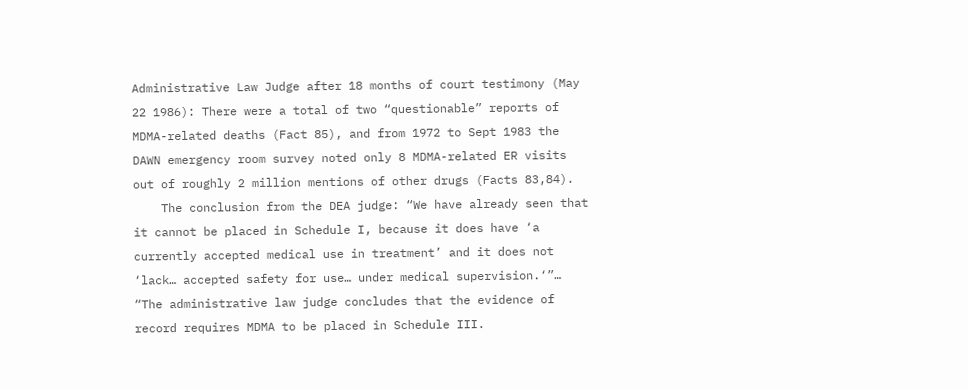Administrative Law Judge after 18 months of court testimony (May 22 1986): There were a total of two “questionable” reports of MDMA-related deaths (Fact 85), and from 1972 to Sept 1983 the DAWN emergency room survey noted only 8 MDMA-related ER visits out of roughly 2 million mentions of other drugs (Facts 83,84).
    The conclusion from the DEA judge: “We have already seen that it cannot be placed in Schedule I, because it does have ‘a currently accepted medical use in treatment’ and it does not ‘lack… accepted safety for use… under medical supervision.‘”… “The administrative law judge concludes that the evidence of record requires MDMA to be placed in Schedule III.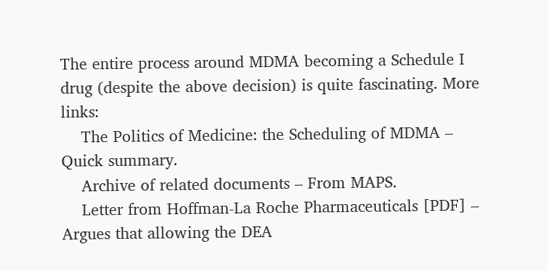The entire process around MDMA becoming a Schedule I drug (despite the above decision) is quite fascinating. More links:
    The Politics of Medicine: the Scheduling of MDMA – Quick summary.
    Archive of related documents – From MAPS.
    Letter from Hoffman-La Roche Pharmaceuticals [PDF] – Argues that allowing the DEA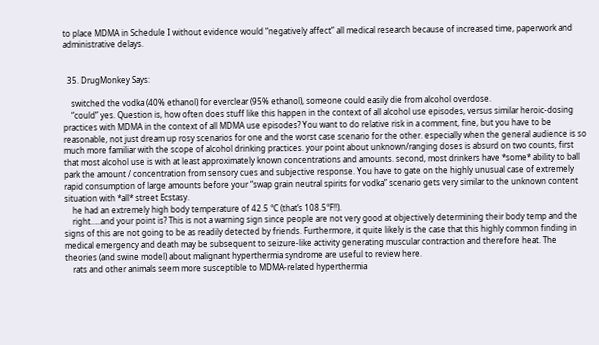to place MDMA in Schedule I without evidence would “negatively affect” all medical research because of increased time, paperwork and administrative delays.


  35. DrugMonkey Says:

    switched the vodka (40% ethanol) for everclear (95% ethanol), someone could easily die from alcohol overdose.
    “could” yes. Question is, how often does stuff like this happen in the context of all alcohol use episodes, versus similar heroic-dosing practices with MDMA in the context of all MDMA use episodes? You want to do relative risk in a comment, fine, but you have to be reasonable, not just dream up rosy scenarios for one and the worst case scenario for the other. especially when the general audience is so much more familiar with the scope of alcohol drinking practices. your point about unknown/ranging doses is absurd on two counts, first that most alcohol use is with at least approximately known concentrations and amounts. second, most drinkers have *some* ability to ball park the amount / concentration from sensory cues and subjective response. You have to gate on the highly unusual case of extremely rapid consumption of large amounts before your “swap grain neutral spirits for vodka” scenario gets very similar to the unknown content situation with *all* street Ecstasy.
    he had an extremely high body temperature of 42.5 °C (that’s 108.5°F!!).
    right…..and your point is? This is not a warning sign since people are not very good at objectively determining their body temp and the signs of this are not going to be as readily detected by friends. Furthermore, it quite likely is the case that this highly common finding in medical emergency and death may be subsequent to seizure-like activity generating muscular contraction and therefore heat. The theories (and swine model) about malignant hyperthermia syndrome are useful to review here.
    rats and other animals seem more susceptible to MDMA-related hyperthermia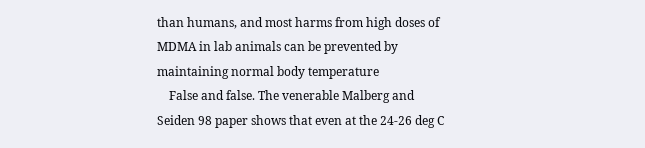than humans, and most harms from high doses of MDMA in lab animals can be prevented by maintaining normal body temperature
    False and false. The venerable Malberg and Seiden 98 paper shows that even at the 24-26 deg C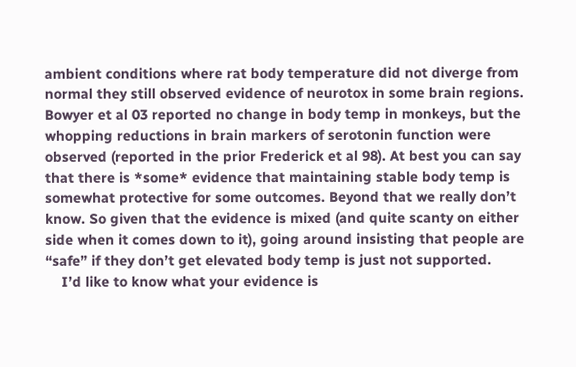ambient conditions where rat body temperature did not diverge from normal they still observed evidence of neurotox in some brain regions. Bowyer et al 03 reported no change in body temp in monkeys, but the whopping reductions in brain markers of serotonin function were observed (reported in the prior Frederick et al 98). At best you can say that there is *some* evidence that maintaining stable body temp is somewhat protective for some outcomes. Beyond that we really don’t know. So given that the evidence is mixed (and quite scanty on either side when it comes down to it), going around insisting that people are “safe” if they don’t get elevated body temp is just not supported.
    I’d like to know what your evidence is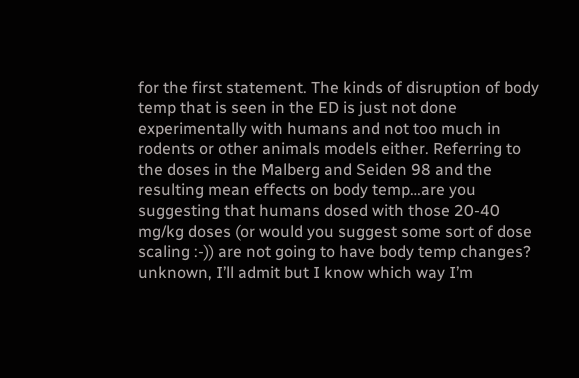for the first statement. The kinds of disruption of body temp that is seen in the ED is just not done experimentally with humans and not too much in rodents or other animals models either. Referring to the doses in the Malberg and Seiden 98 and the resulting mean effects on body temp…are you suggesting that humans dosed with those 20-40 mg/kg doses (or would you suggest some sort of dose scaling :-)) are not going to have body temp changes? unknown, I’ll admit but I know which way I’m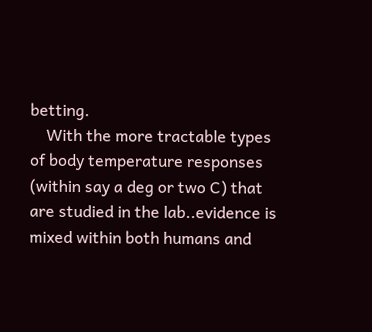betting.
    With the more tractable types of body temperature responses (within say a deg or two C) that are studied in the lab..evidence is mixed within both humans and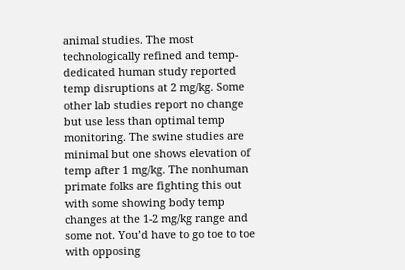animal studies. The most technologically refined and temp-dedicated human study reported temp disruptions at 2 mg/kg. Some other lab studies report no change but use less than optimal temp monitoring. The swine studies are minimal but one shows elevation of temp after 1 mg/kg. The nonhuman primate folks are fighting this out with some showing body temp changes at the 1-2 mg/kg range and some not. You’d have to go toe to toe with opposing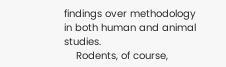findings over methodology in both human and animal studies.
    Rodents, of course,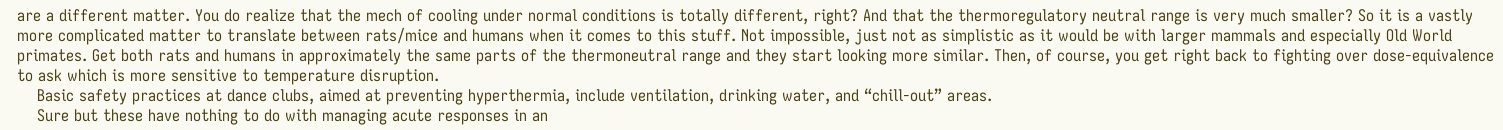are a different matter. You do realize that the mech of cooling under normal conditions is totally different, right? And that the thermoregulatory neutral range is very much smaller? So it is a vastly more complicated matter to translate between rats/mice and humans when it comes to this stuff. Not impossible, just not as simplistic as it would be with larger mammals and especially Old World primates. Get both rats and humans in approximately the same parts of the thermoneutral range and they start looking more similar. Then, of course, you get right back to fighting over dose-equivalence to ask which is more sensitive to temperature disruption.
    Basic safety practices at dance clubs, aimed at preventing hyperthermia, include ventilation, drinking water, and “chill-out” areas.
    Sure but these have nothing to do with managing acute responses in an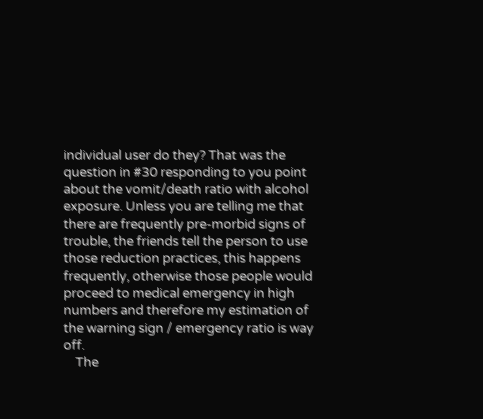individual user do they? That was the question in #30 responding to you point about the vomit/death ratio with alcohol exposure. Unless you are telling me that there are frequently pre-morbid signs of trouble, the friends tell the person to use those reduction practices, this happens frequently, otherwise those people would proceed to medical emergency in high numbers and therefore my estimation of the warning sign / emergency ratio is way off.
    The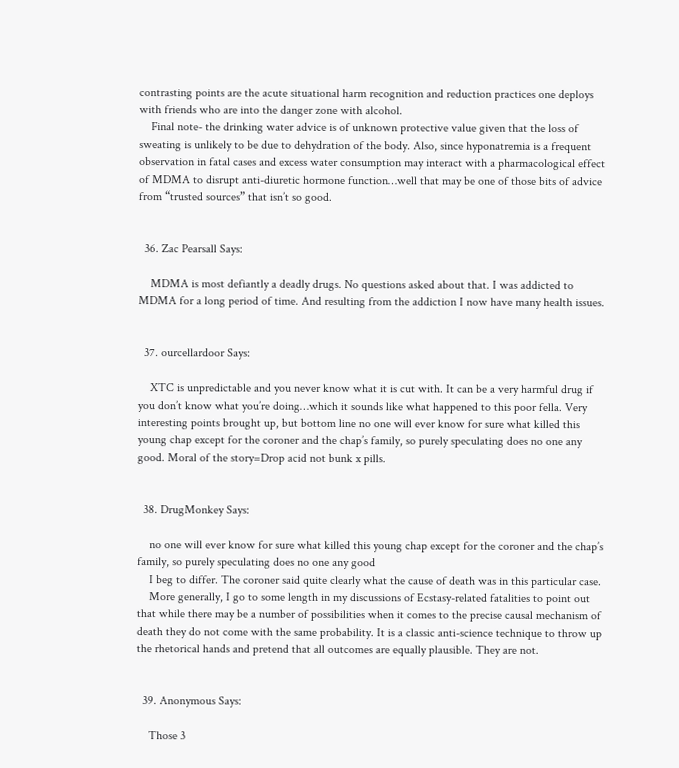contrasting points are the acute situational harm recognition and reduction practices one deploys with friends who are into the danger zone with alcohol.
    Final note- the drinking water advice is of unknown protective value given that the loss of sweating is unlikely to be due to dehydration of the body. Also, since hyponatremia is a frequent observation in fatal cases and excess water consumption may interact with a pharmacological effect of MDMA to disrupt anti-diuretic hormone function…well that may be one of those bits of advice from “trusted sources” that isn’t so good.


  36. Zac Pearsall Says:

    MDMA is most defiantly a deadly drugs. No questions asked about that. I was addicted to MDMA for a long period of time. And resulting from the addiction I now have many health issues.


  37. ourcellardoor Says:

    XTC is unpredictable and you never know what it is cut with. It can be a very harmful drug if you don’t know what you’re doing…which it sounds like what happened to this poor fella. Very interesting points brought up, but bottom line no one will ever know for sure what killed this young chap except for the coroner and the chap’s family, so purely speculating does no one any good. Moral of the story=Drop acid not bunk x pills.


  38. DrugMonkey Says:

    no one will ever know for sure what killed this young chap except for the coroner and the chap’s family, so purely speculating does no one any good
    I beg to differ. The coroner said quite clearly what the cause of death was in this particular case.
    More generally, I go to some length in my discussions of Ecstasy-related fatalities to point out that while there may be a number of possibilities when it comes to the precise causal mechanism of death they do not come with the same probability. It is a classic anti-science technique to throw up the rhetorical hands and pretend that all outcomes are equally plausible. They are not.


  39. Anonymous Says:

    Those 3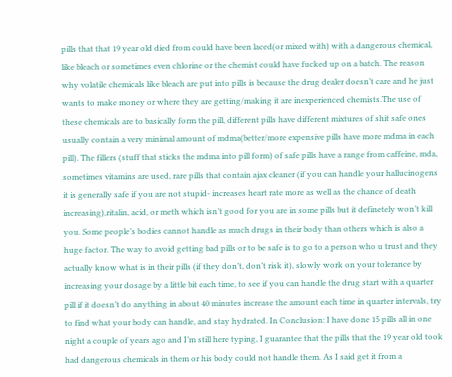pills that that 19 year old died from could have been laced(or mixed with) with a dangerous chemical, like bleach or sometimes even chlorine or the chemist could have fucked up on a batch. The reason why volatile chemicals like bleach are put into pills is because the drug dealer doesn’t care and he just wants to make money or where they are getting/making it are inexperienced chemists.The use of these chemicals are to basically form the pill, different pills have different mixtures of shit safe ones usually contain a very minimal amount of mdma(better/more expensive pills have more mdma in each pill). The fillers (stuff that sticks the mdma into pill form) of safe pills have a range from caffeine, mda, sometimes vitamins are used, rare pills that contain ajax cleaner (if you can handle your hallucinogens it is generally safe if you are not stupid- increases heart rate more as well as the chance of death increasing),ritalin, acid, or meth which isn’t good for you are in some pills but it definetely won’t kill you. Some people’s bodies cannot handle as much drugs in their body than others which is also a huge factor. The way to avoid getting bad pills or to be safe is to go to a person who u trust and they actually know what is in their pills (if they don’t, don’t risk it), slowly work on your tolerance by increasing your dosage by a little bit each time, to see if you can handle the drug start with a quarter pill if it doesn’t do anything in about 40 minutes increase the amount each time in quarter intervals, try to find what your body can handle, and stay hydrated. In Conclusion: I have done 15 pills all in one night a couple of years ago and I’m still here typing, I guarantee that the pills that the 19 year old took had dangerous chemicals in them or his body could not handle them. As I said get it from a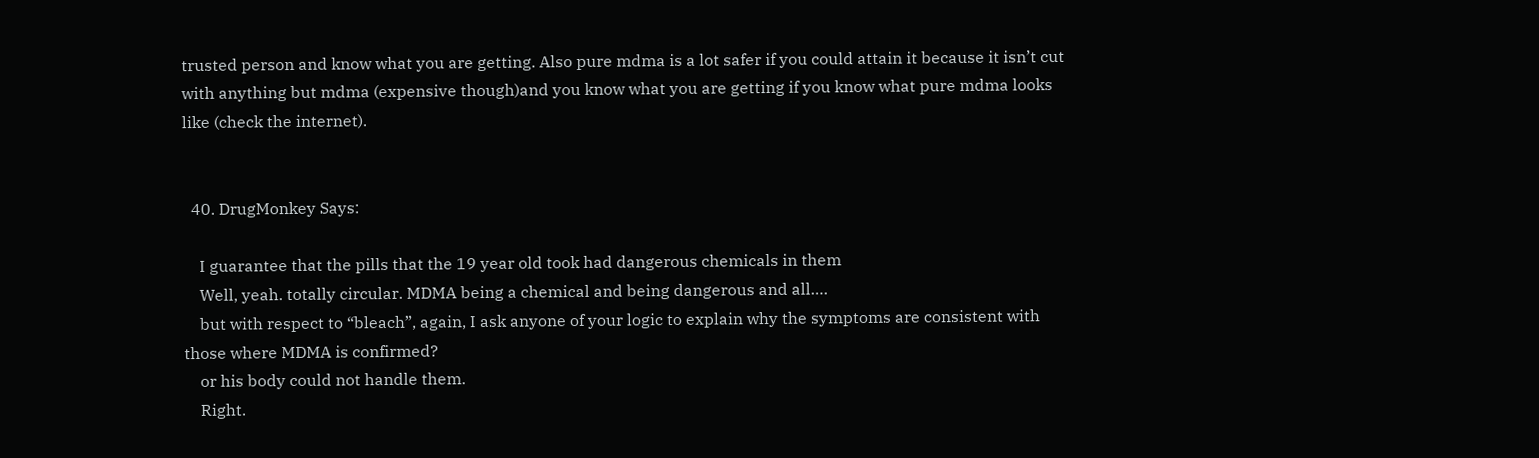trusted person and know what you are getting. Also pure mdma is a lot safer if you could attain it because it isn’t cut with anything but mdma (expensive though)and you know what you are getting if you know what pure mdma looks like (check the internet).


  40. DrugMonkey Says:

    I guarantee that the pills that the 19 year old took had dangerous chemicals in them
    Well, yeah. totally circular. MDMA being a chemical and being dangerous and all….
    but with respect to “bleach”, again, I ask anyone of your logic to explain why the symptoms are consistent with those where MDMA is confirmed?
    or his body could not handle them.
    Right.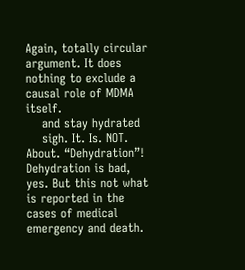Again, totally circular argument. It does nothing to exclude a causal role of MDMA itself.
    and stay hydrated
    sigh. It. Is. NOT. About. “Dehydration”! Dehydration is bad, yes. But this not what is reported in the cases of medical emergency and death.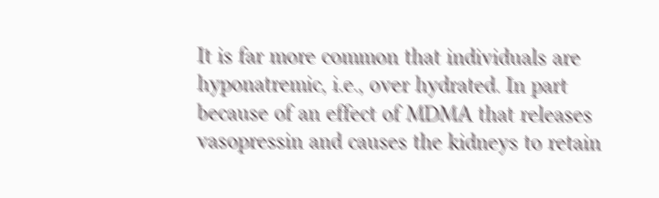It is far more common that individuals are hyponatremic, i.e., over hydrated. In part because of an effect of MDMA that releases vasopressin and causes the kidneys to retain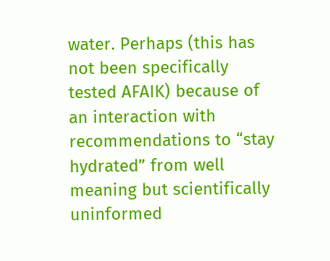water. Perhaps (this has not been specifically tested AFAIK) because of an interaction with recommendations to “stay hydrated” from well meaning but scientifically uninformed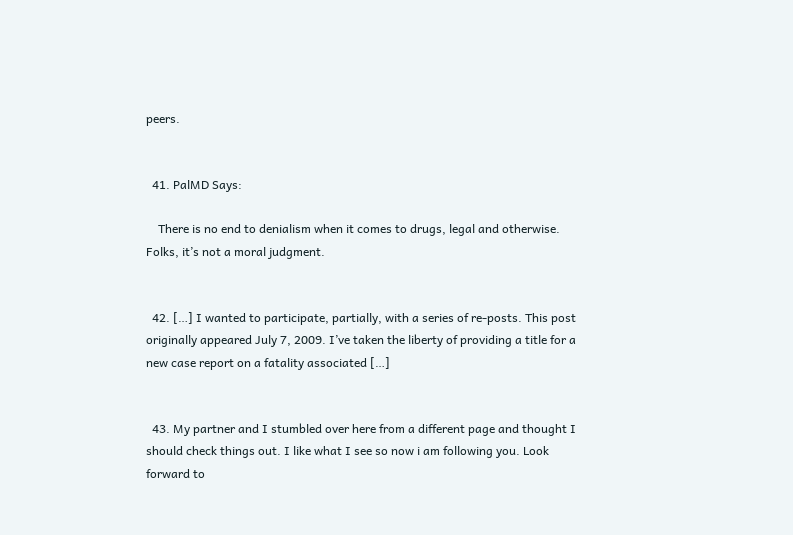peers.


  41. PalMD Says:

    There is no end to denialism when it comes to drugs, legal and otherwise. Folks, it’s not a moral judgment.


  42. […] I wanted to participate, partially, with a series of re-posts. This post originally appeared July 7, 2009. I’ve taken the liberty of providing a title for a new case report on a fatality associated […]


  43. My partner and I stumbled over here from a different page and thought I should check things out. I like what I see so now i am following you. Look forward to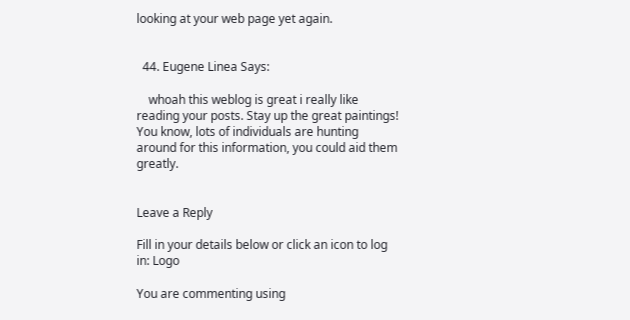looking at your web page yet again.


  44. Eugene Linea Says:

    whoah this weblog is great i really like reading your posts. Stay up the great paintings! You know, lots of individuals are hunting around for this information, you could aid them greatly.


Leave a Reply

Fill in your details below or click an icon to log in: Logo

You are commenting using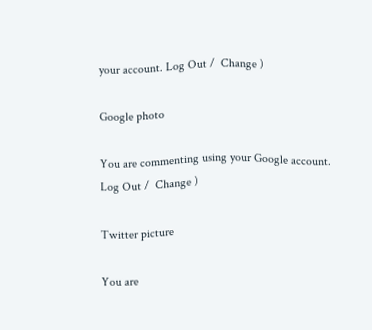your account. Log Out /  Change )

Google photo

You are commenting using your Google account. Log Out /  Change )

Twitter picture

You are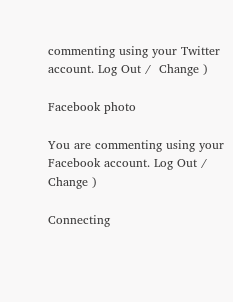commenting using your Twitter account. Log Out /  Change )

Facebook photo

You are commenting using your Facebook account. Log Out /  Change )

Connecting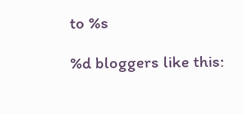to %s

%d bloggers like this: